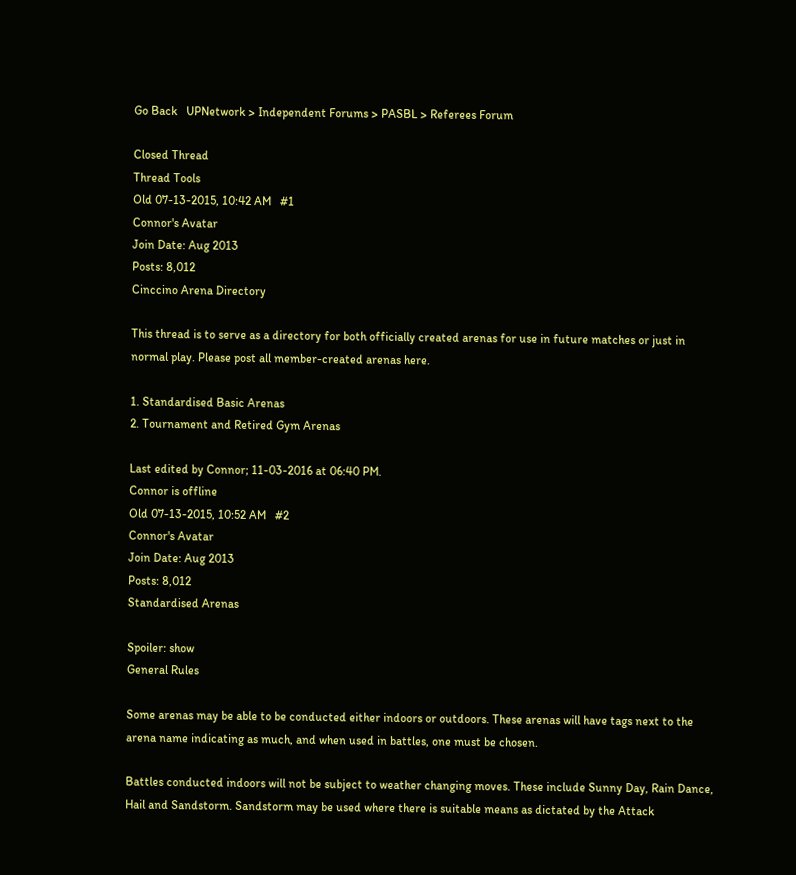Go Back   UPNetwork > Independent Forums > PASBL > Referees Forum

Closed Thread
Thread Tools
Old 07-13-2015, 10:42 AM   #1
Connor's Avatar
Join Date: Aug 2013
Posts: 8,012
Cinccino Arena Directory

This thread is to serve as a directory for both officially created arenas for use in future matches or just in normal play. Please post all member-created arenas here.

1. Standardised Basic Arenas
2. Tournament and Retired Gym Arenas

Last edited by Connor; 11-03-2016 at 06:40 PM.
Connor is offline
Old 07-13-2015, 10:52 AM   #2
Connor's Avatar
Join Date: Aug 2013
Posts: 8,012
Standardised Arenas

Spoiler: show
General Rules

Some arenas may be able to be conducted either indoors or outdoors. These arenas will have tags next to the arena name indicating as much, and when used in battles, one must be chosen.

Battles conducted indoors will not be subject to weather changing moves. These include Sunny Day, Rain Dance, Hail and Sandstorm. Sandstorm may be used where there is suitable means as dictated by the Attack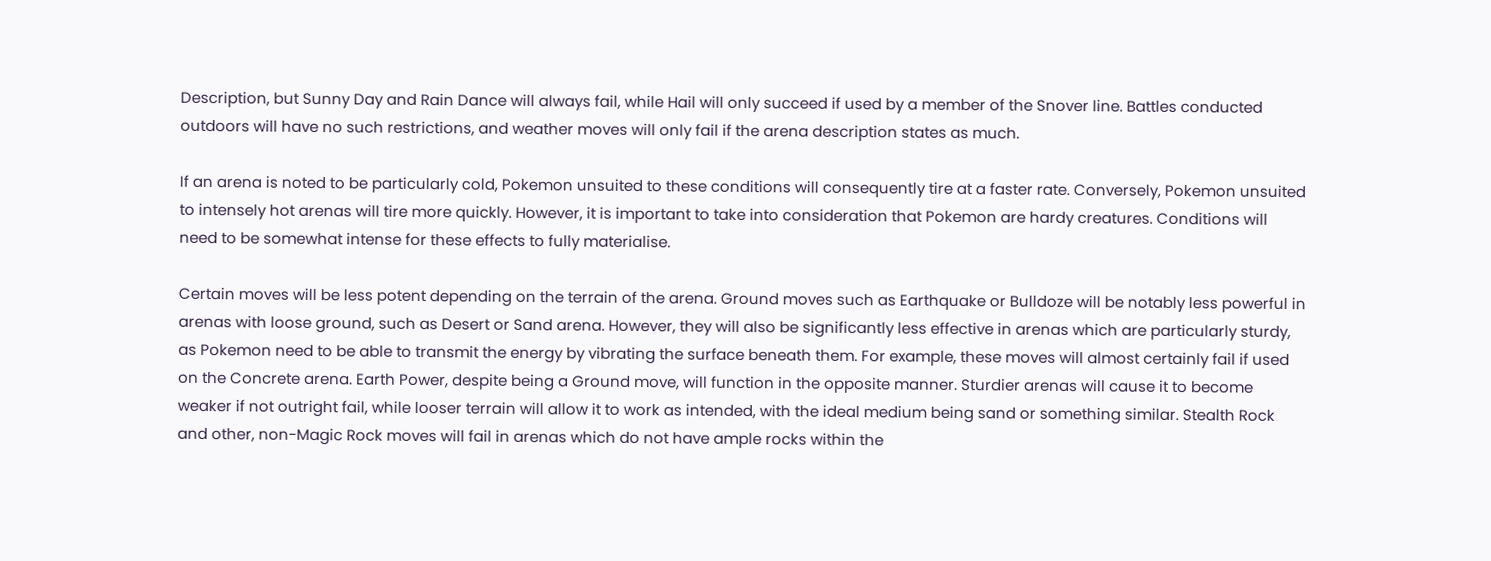Description, but Sunny Day and Rain Dance will always fail, while Hail will only succeed if used by a member of the Snover line. Battles conducted outdoors will have no such restrictions, and weather moves will only fail if the arena description states as much.

If an arena is noted to be particularly cold, Pokemon unsuited to these conditions will consequently tire at a faster rate. Conversely, Pokemon unsuited to intensely hot arenas will tire more quickly. However, it is important to take into consideration that Pokemon are hardy creatures. Conditions will need to be somewhat intense for these effects to fully materialise.

Certain moves will be less potent depending on the terrain of the arena. Ground moves such as Earthquake or Bulldoze will be notably less powerful in arenas with loose ground, such as Desert or Sand arena. However, they will also be significantly less effective in arenas which are particularly sturdy, as Pokemon need to be able to transmit the energy by vibrating the surface beneath them. For example, these moves will almost certainly fail if used on the Concrete arena. Earth Power, despite being a Ground move, will function in the opposite manner. Sturdier arenas will cause it to become weaker if not outright fail, while looser terrain will allow it to work as intended, with the ideal medium being sand or something similar. Stealth Rock and other, non-Magic Rock moves will fail in arenas which do not have ample rocks within the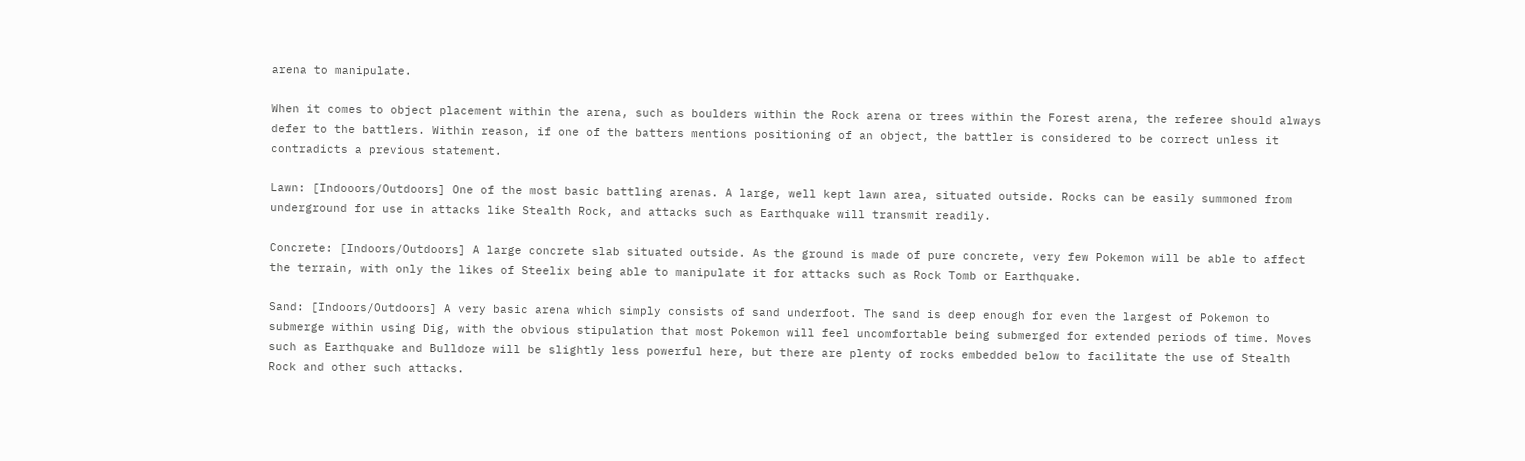arena to manipulate.

When it comes to object placement within the arena, such as boulders within the Rock arena or trees within the Forest arena, the referee should always defer to the battlers. Within reason, if one of the batters mentions positioning of an object, the battler is considered to be correct unless it contradicts a previous statement.

Lawn: [Indooors/Outdoors] One of the most basic battling arenas. A large, well kept lawn area, situated outside. Rocks can be easily summoned from underground for use in attacks like Stealth Rock, and attacks such as Earthquake will transmit readily.

Concrete: [Indoors/Outdoors] A large concrete slab situated outside. As the ground is made of pure concrete, very few Pokemon will be able to affect the terrain, with only the likes of Steelix being able to manipulate it for attacks such as Rock Tomb or Earthquake.

Sand: [Indoors/Outdoors] A very basic arena which simply consists of sand underfoot. The sand is deep enough for even the largest of Pokemon to submerge within using Dig, with the obvious stipulation that most Pokemon will feel uncomfortable being submerged for extended periods of time. Moves such as Earthquake and Bulldoze will be slightly less powerful here, but there are plenty of rocks embedded below to facilitate the use of Stealth Rock and other such attacks.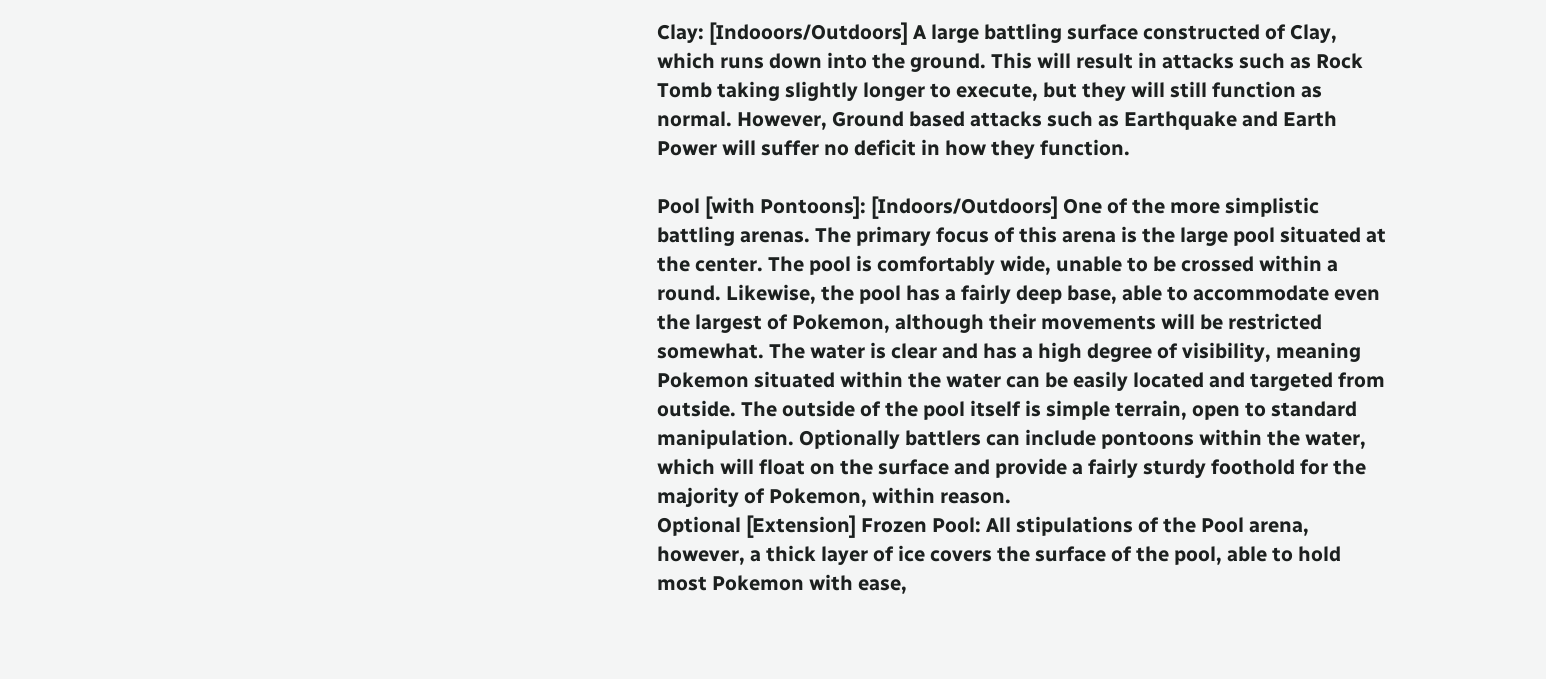Clay: [Indooors/Outdoors] A large battling surface constructed of Clay, which runs down into the ground. This will result in attacks such as Rock Tomb taking slightly longer to execute, but they will still function as normal. However, Ground based attacks such as Earthquake and Earth Power will suffer no deficit in how they function.

Pool [with Pontoons]: [Indoors/Outdoors] One of the more simplistic battling arenas. The primary focus of this arena is the large pool situated at the center. The pool is comfortably wide, unable to be crossed within a round. Likewise, the pool has a fairly deep base, able to accommodate even the largest of Pokemon, although their movements will be restricted somewhat. The water is clear and has a high degree of visibility, meaning Pokemon situated within the water can be easily located and targeted from outside. The outside of the pool itself is simple terrain, open to standard manipulation. Optionally battlers can include pontoons within the water, which will float on the surface and provide a fairly sturdy foothold for the majority of Pokemon, within reason.
Optional [Extension] Frozen Pool: All stipulations of the Pool arena, however, a thick layer of ice covers the surface of the pool, able to hold most Pokemon with ease,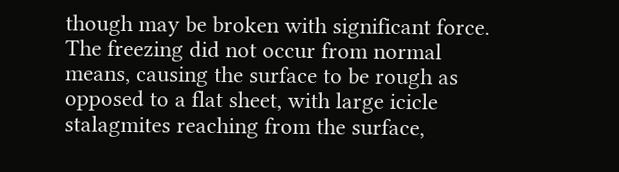though may be broken with significant force. The freezing did not occur from normal means, causing the surface to be rough as opposed to a flat sheet, with large icicle stalagmites reaching from the surface,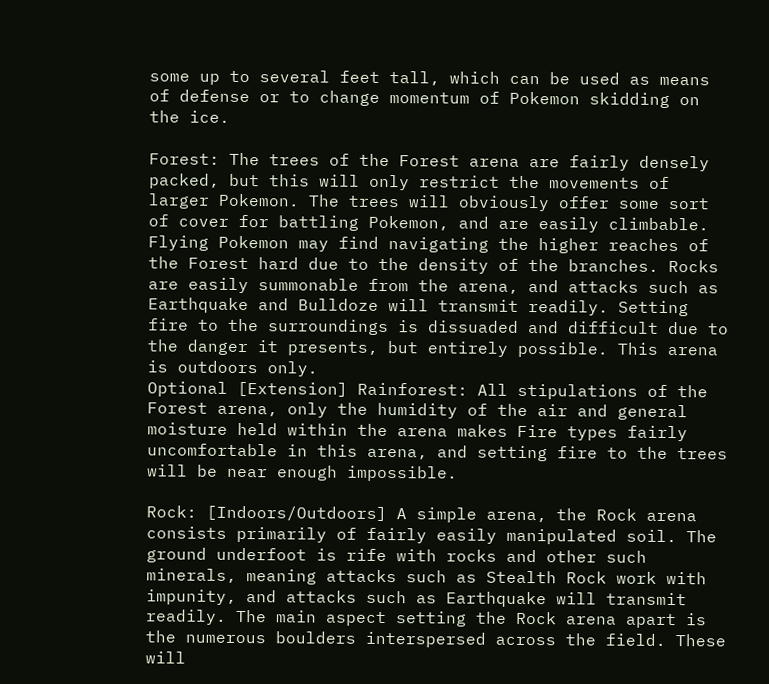some up to several feet tall, which can be used as means of defense or to change momentum of Pokemon skidding on the ice.

Forest: The trees of the Forest arena are fairly densely packed, but this will only restrict the movements of larger Pokemon. The trees will obviously offer some sort of cover for battling Pokemon, and are easily climbable. Flying Pokemon may find navigating the higher reaches of the Forest hard due to the density of the branches. Rocks are easily summonable from the arena, and attacks such as Earthquake and Bulldoze will transmit readily. Setting fire to the surroundings is dissuaded and difficult due to the danger it presents, but entirely possible. This arena is outdoors only.
Optional [Extension] Rainforest: All stipulations of the Forest arena, only the humidity of the air and general moisture held within the arena makes Fire types fairly uncomfortable in this arena, and setting fire to the trees will be near enough impossible.

Rock: [Indoors/Outdoors] A simple arena, the Rock arena consists primarily of fairly easily manipulated soil. The ground underfoot is rife with rocks and other such minerals, meaning attacks such as Stealth Rock work with impunity, and attacks such as Earthquake will transmit readily. The main aspect setting the Rock arena apart is the numerous boulders interspersed across the field. These will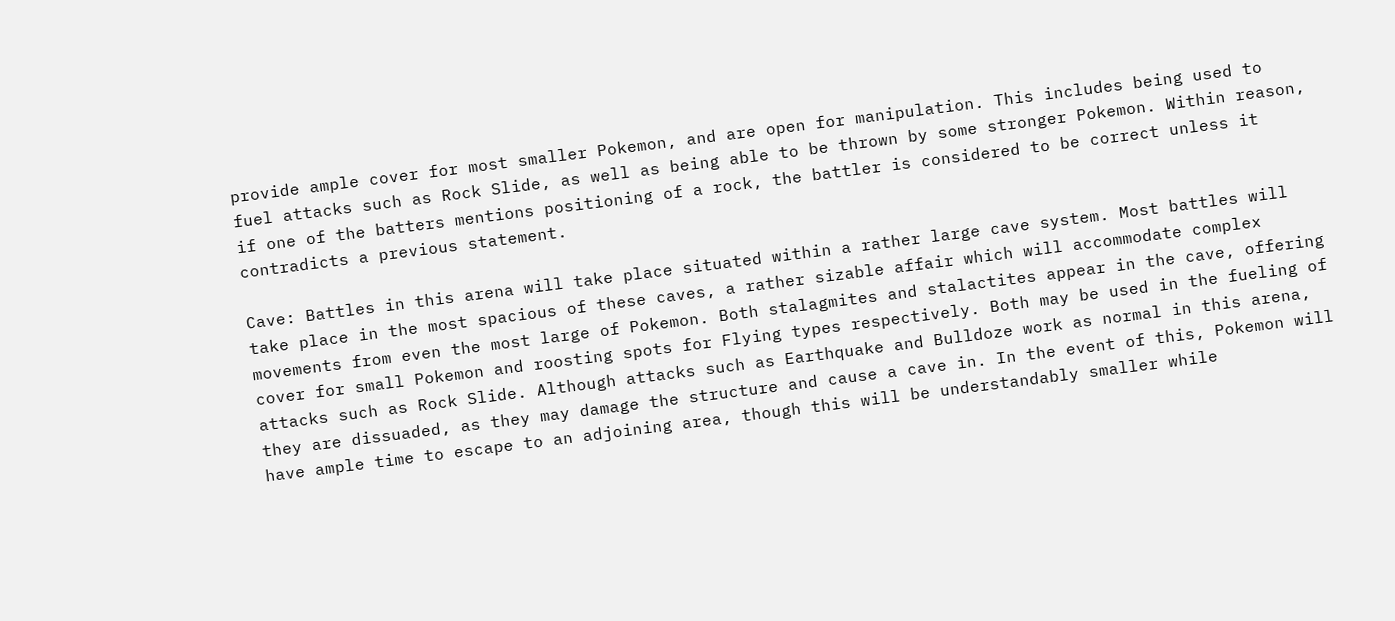provide ample cover for most smaller Pokemon, and are open for manipulation. This includes being used to fuel attacks such as Rock Slide, as well as being able to be thrown by some stronger Pokemon. Within reason, if one of the batters mentions positioning of a rock, the battler is considered to be correct unless it contradicts a previous statement.

Cave: Battles in this arena will take place situated within a rather large cave system. Most battles will take place in the most spacious of these caves, a rather sizable affair which will accommodate complex movements from even the most large of Pokemon. Both stalagmites and stalactites appear in the cave, offering cover for small Pokemon and roosting spots for Flying types respectively. Both may be used in the fueling of attacks such as Rock Slide. Although attacks such as Earthquake and Bulldoze work as normal in this arena, they are dissuaded, as they may damage the structure and cause a cave in. In the event of this, Pokemon will have ample time to escape to an adjoining area, though this will be understandably smaller while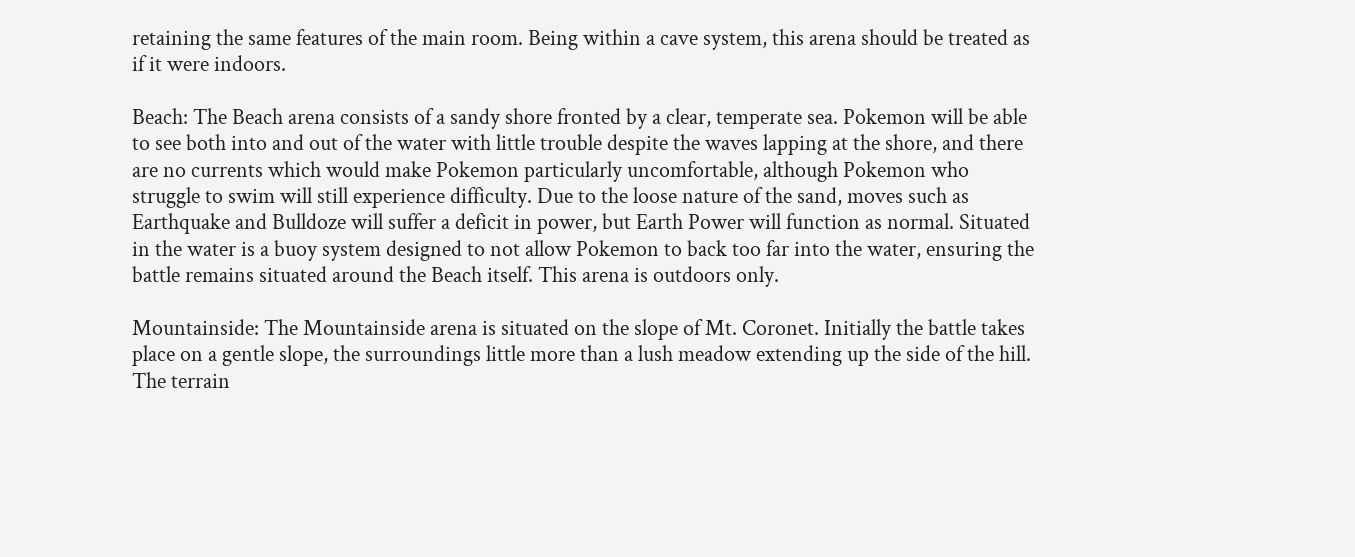retaining the same features of the main room. Being within a cave system, this arena should be treated as if it were indoors.

Beach: The Beach arena consists of a sandy shore fronted by a clear, temperate sea. Pokemon will be able to see both into and out of the water with little trouble despite the waves lapping at the shore, and there are no currents which would make Pokemon particularly uncomfortable, although Pokemon who struggle to swim will still experience difficulty. Due to the loose nature of the sand, moves such as Earthquake and Bulldoze will suffer a deficit in power, but Earth Power will function as normal. Situated in the water is a buoy system designed to not allow Pokemon to back too far into the water, ensuring the battle remains situated around the Beach itself. This arena is outdoors only.

Mountainside: The Mountainside arena is situated on the slope of Mt. Coronet. Initially the battle takes place on a gentle slope, the surroundings little more than a lush meadow extending up the side of the hill. The terrain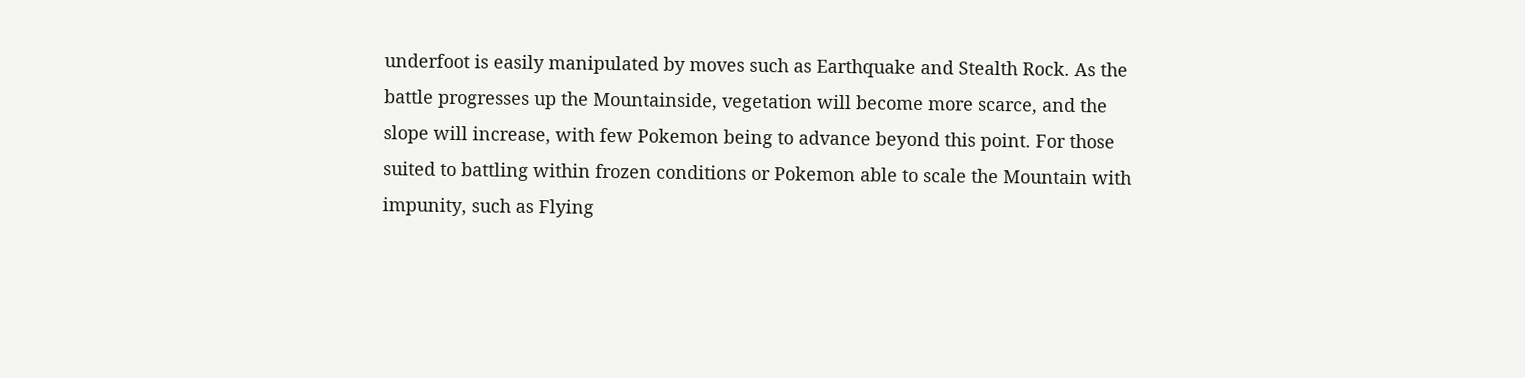underfoot is easily manipulated by moves such as Earthquake and Stealth Rock. As the battle progresses up the Mountainside, vegetation will become more scarce, and the slope will increase, with few Pokemon being to advance beyond this point. For those suited to battling within frozen conditions or Pokemon able to scale the Mountain with impunity, such as Flying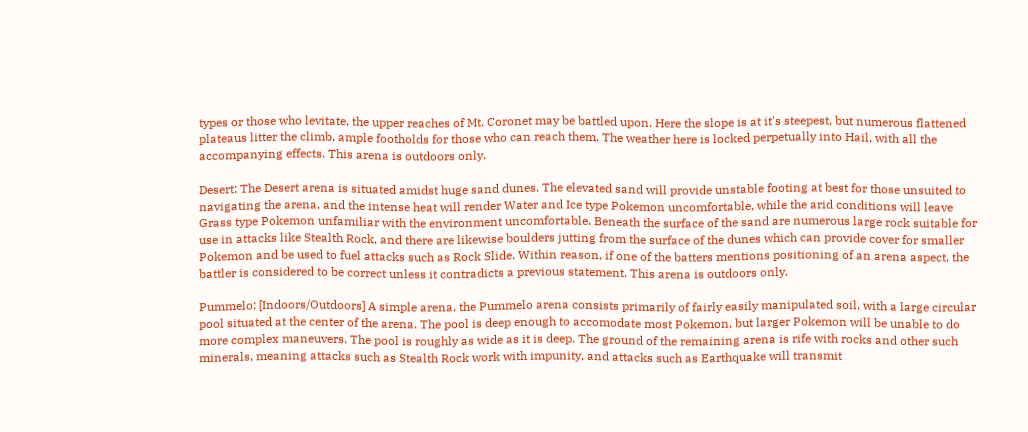types or those who levitate, the upper reaches of Mt. Coronet may be battled upon. Here the slope is at it's steepest, but numerous flattened plateaus litter the climb, ample footholds for those who can reach them. The weather here is locked perpetually into Hail, with all the accompanying effects. This arena is outdoors only.

Desert: The Desert arena is situated amidst huge sand dunes. The elevated sand will provide unstable footing at best for those unsuited to navigating the arena, and the intense heat will render Water and Ice type Pokemon uncomfortable, while the arid conditions will leave Grass type Pokemon unfamiliar with the environment uncomfortable. Beneath the surface of the sand are numerous large rock suitable for use in attacks like Stealth Rock, and there are likewise boulders jutting from the surface of the dunes which can provide cover for smaller Pokemon and be used to fuel attacks such as Rock Slide. Within reason, if one of the batters mentions positioning of an arena aspect, the battler is considered to be correct unless it contradicts a previous statement. This arena is outdoors only.

Pummelo: [Indoors/Outdoors] A simple arena, the Pummelo arena consists primarily of fairly easily manipulated soil, with a large circular pool situated at the center of the arena. The pool is deep enough to accomodate most Pokemon, but larger Pokemon will be unable to do more complex maneuvers. The pool is roughly as wide as it is deep. The ground of the remaining arena is rife with rocks and other such minerals, meaning attacks such as Stealth Rock work with impunity, and attacks such as Earthquake will transmit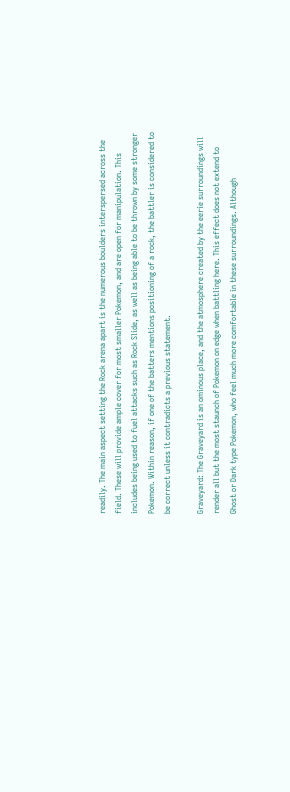readily. The main aspect setting the Rock arena apart is the numerous boulders interspersed across the field. These will provide ample cover for most smaller Pokemon, and are open for manipulation. This includes being used to fuel attacks such as Rock Slide, as well as being able to be thrown by some stronger Pokemon. Within reason, if one of the batters mentions positioning of a rock, the battler is considered to be correct unless it contradicts a previous statement.

Graveyard: The Graveyard is an ominous place, and the atmosphere created by the eerie surroundings will render all but the most staunch of Pokemon on edge when battling here. This effect does not extend to Ghost or Dark type Pokemon, who feel much more comfortable in these surroundings. Although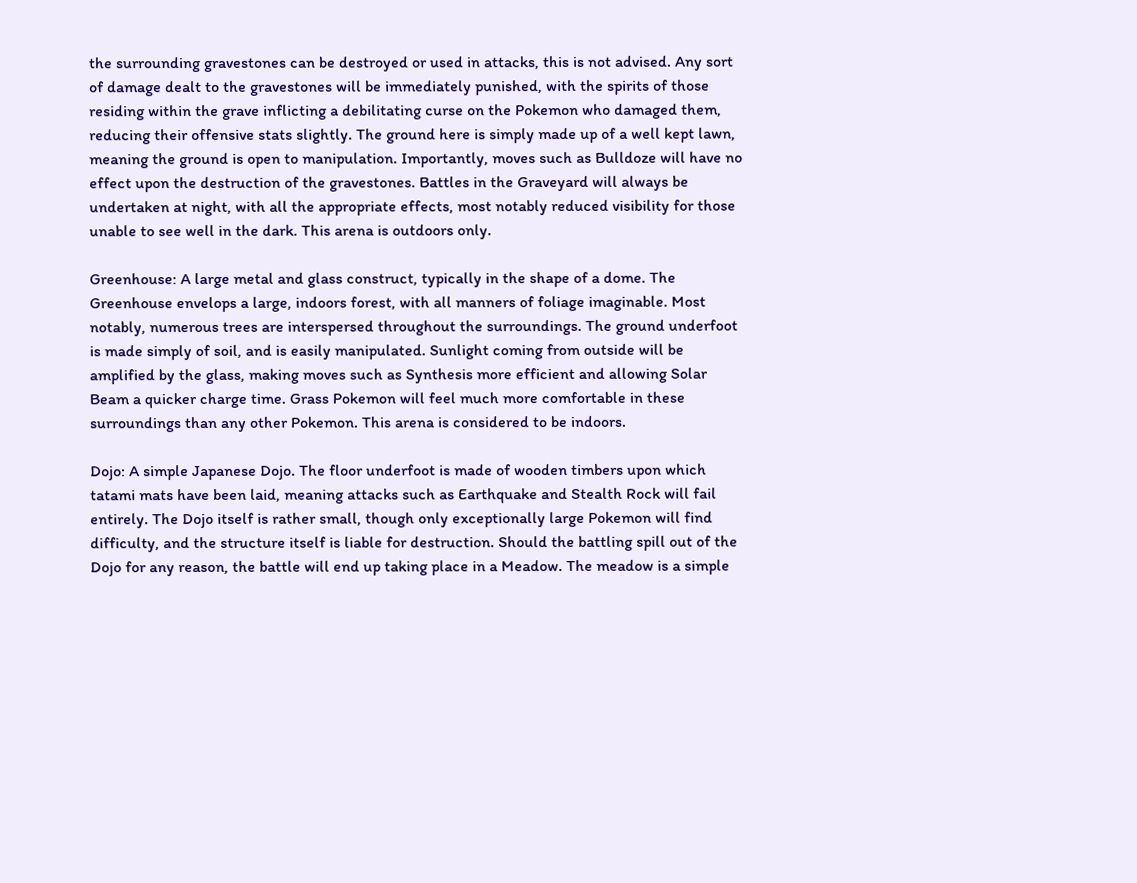the surrounding gravestones can be destroyed or used in attacks, this is not advised. Any sort of damage dealt to the gravestones will be immediately punished, with the spirits of those residing within the grave inflicting a debilitating curse on the Pokemon who damaged them, reducing their offensive stats slightly. The ground here is simply made up of a well kept lawn, meaning the ground is open to manipulation. Importantly, moves such as Bulldoze will have no effect upon the destruction of the gravestones. Battles in the Graveyard will always be undertaken at night, with all the appropriate effects, most notably reduced visibility for those unable to see well in the dark. This arena is outdoors only.

Greenhouse: A large metal and glass construct, typically in the shape of a dome. The Greenhouse envelops a large, indoors forest, with all manners of foliage imaginable. Most notably, numerous trees are interspersed throughout the surroundings. The ground underfoot is made simply of soil, and is easily manipulated. Sunlight coming from outside will be amplified by the glass, making moves such as Synthesis more efficient and allowing Solar Beam a quicker charge time. Grass Pokemon will feel much more comfortable in these surroundings than any other Pokemon. This arena is considered to be indoors.

Dojo: A simple Japanese Dojo. The floor underfoot is made of wooden timbers upon which tatami mats have been laid, meaning attacks such as Earthquake and Stealth Rock will fail entirely. The Dojo itself is rather small, though only exceptionally large Pokemon will find difficulty, and the structure itself is liable for destruction. Should the battling spill out of the Dojo for any reason, the battle will end up taking place in a Meadow. The meadow is a simple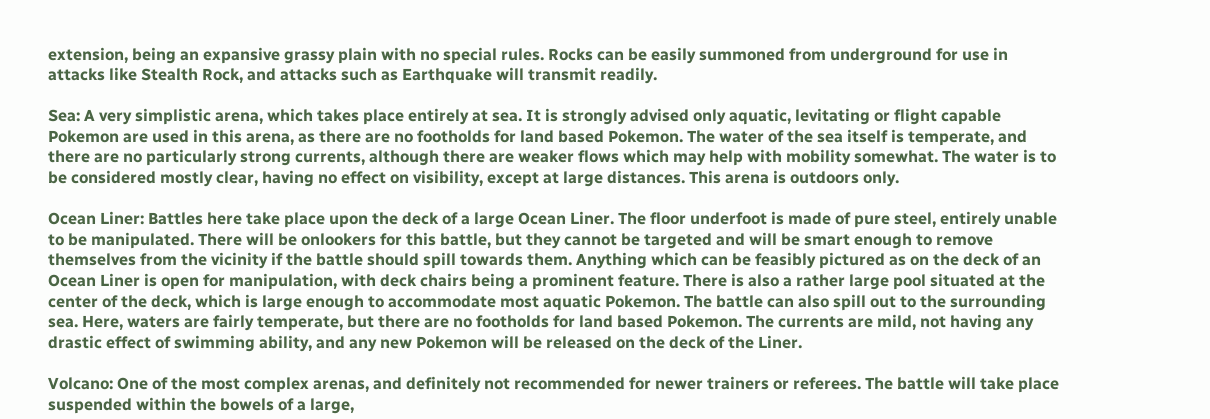extension, being an expansive grassy plain with no special rules. Rocks can be easily summoned from underground for use in attacks like Stealth Rock, and attacks such as Earthquake will transmit readily.

Sea: A very simplistic arena, which takes place entirely at sea. It is strongly advised only aquatic, levitating or flight capable Pokemon are used in this arena, as there are no footholds for land based Pokemon. The water of the sea itself is temperate, and there are no particularly strong currents, although there are weaker flows which may help with mobility somewhat. The water is to be considered mostly clear, having no effect on visibility, except at large distances. This arena is outdoors only.

Ocean Liner: Battles here take place upon the deck of a large Ocean Liner. The floor underfoot is made of pure steel, entirely unable to be manipulated. There will be onlookers for this battle, but they cannot be targeted and will be smart enough to remove themselves from the vicinity if the battle should spill towards them. Anything which can be feasibly pictured as on the deck of an Ocean Liner is open for manipulation, with deck chairs being a prominent feature. There is also a rather large pool situated at the center of the deck, which is large enough to accommodate most aquatic Pokemon. The battle can also spill out to the surrounding sea. Here, waters are fairly temperate, but there are no footholds for land based Pokemon. The currents are mild, not having any drastic effect of swimming ability, and any new Pokemon will be released on the deck of the Liner.

Volcano: One of the most complex arenas, and definitely not recommended for newer trainers or referees. The battle will take place suspended within the bowels of a large,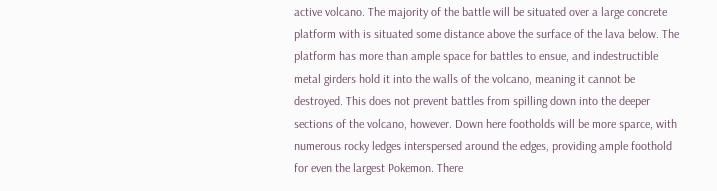active volcano. The majority of the battle will be situated over a large concrete platform with is situated some distance above the surface of the lava below. The platform has more than ample space for battles to ensue, and indestructible metal girders hold it into the walls of the volcano, meaning it cannot be destroyed. This does not prevent battles from spilling down into the deeper sections of the volcano, however. Down here footholds will be more sparce, with numerous rocky ledges interspersed around the edges, providing ample foothold for even the largest Pokemon. There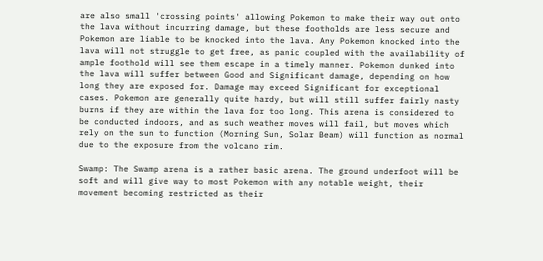are also small 'crossing points' allowing Pokemon to make their way out onto the lava without incurring damage, but these footholds are less secure and Pokemon are liable to be knocked into the lava. Any Pokemon knocked into the lava will not struggle to get free, as panic coupled with the availability of ample foothold will see them escape in a timely manner. Pokemon dunked into the lava will suffer between Good and Significant damage, depending on how long they are exposed for. Damage may exceed Significant for exceptional cases. Pokemon are generally quite hardy, but will still suffer fairly nasty burns if they are within the lava for too long. This arena is considered to be conducted indoors, and as such weather moves will fail, but moves which rely on the sun to function (Morning Sun, Solar Beam) will function as normal due to the exposure from the volcano rim.

Swamp: The Swamp arena is a rather basic arena. The ground underfoot will be soft and will give way to most Pokemon with any notable weight, their movement becoming restricted as their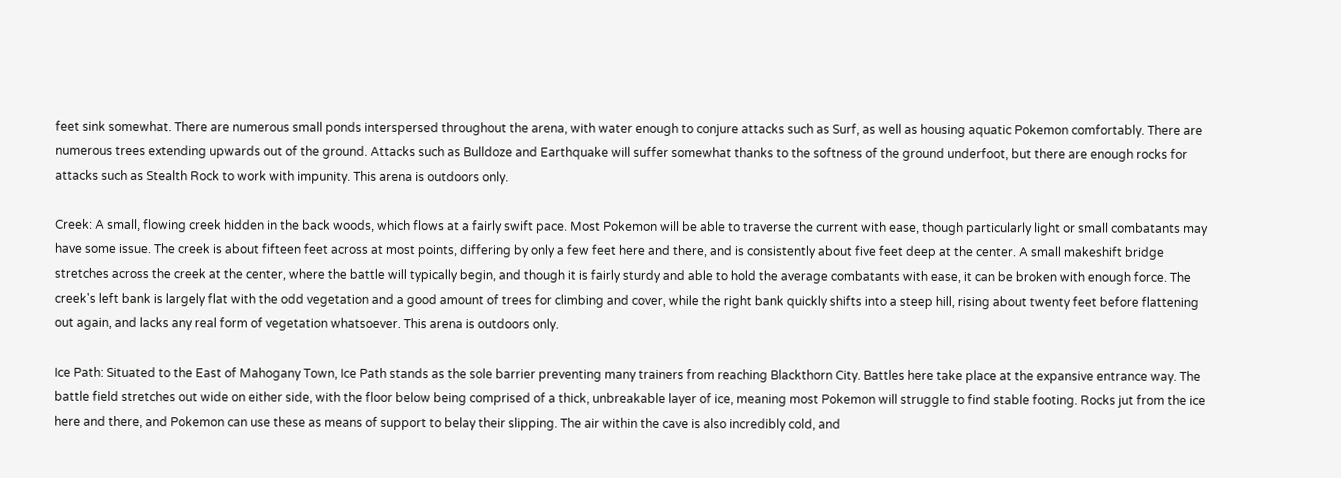feet sink somewhat. There are numerous small ponds interspersed throughout the arena, with water enough to conjure attacks such as Surf, as well as housing aquatic Pokemon comfortably. There are numerous trees extending upwards out of the ground. Attacks such as Bulldoze and Earthquake will suffer somewhat thanks to the softness of the ground underfoot, but there are enough rocks for attacks such as Stealth Rock to work with impunity. This arena is outdoors only.

Creek: A small, flowing creek hidden in the back woods, which flows at a fairly swift pace. Most Pokemon will be able to traverse the current with ease, though particularly light or small combatants may have some issue. The creek is about fifteen feet across at most points, differing by only a few feet here and there, and is consistently about five feet deep at the center. A small makeshift bridge stretches across the creek at the center, where the battle will typically begin, and though it is fairly sturdy and able to hold the average combatants with ease, it can be broken with enough force. The creek's left bank is largely flat with the odd vegetation and a good amount of trees for climbing and cover, while the right bank quickly shifts into a steep hill, rising about twenty feet before flattening out again, and lacks any real form of vegetation whatsoever. This arena is outdoors only.

Ice Path: Situated to the East of Mahogany Town, Ice Path stands as the sole barrier preventing many trainers from reaching Blackthorn City. Battles here take place at the expansive entrance way. The battle field stretches out wide on either side, with the floor below being comprised of a thick, unbreakable layer of ice, meaning most Pokemon will struggle to find stable footing. Rocks jut from the ice here and there, and Pokemon can use these as means of support to belay their slipping. The air within the cave is also incredibly cold, and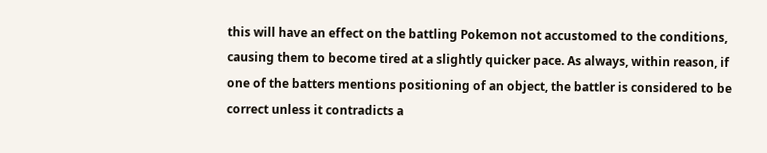this will have an effect on the battling Pokemon not accustomed to the conditions, causing them to become tired at a slightly quicker pace. As always, within reason, if one of the batters mentions positioning of an object, the battler is considered to be correct unless it contradicts a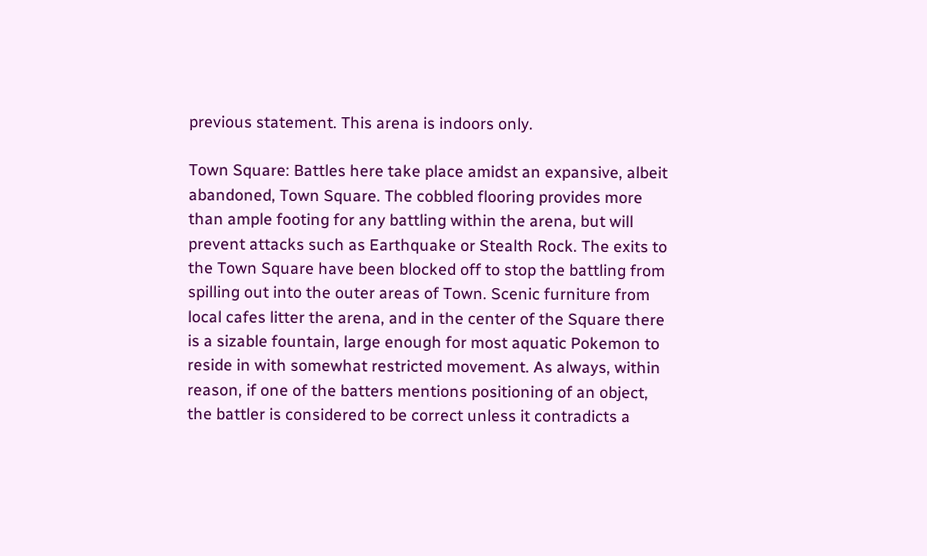previous statement. This arena is indoors only.

Town Square: Battles here take place amidst an expansive, albeit abandoned, Town Square. The cobbled flooring provides more than ample footing for any battling within the arena, but will prevent attacks such as Earthquake or Stealth Rock. The exits to the Town Square have been blocked off to stop the battling from spilling out into the outer areas of Town. Scenic furniture from local cafes litter the arena, and in the center of the Square there is a sizable fountain, large enough for most aquatic Pokemon to reside in with somewhat restricted movement. As always, within reason, if one of the batters mentions positioning of an object, the battler is considered to be correct unless it contradicts a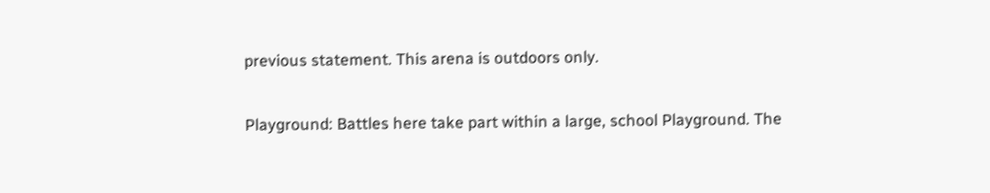previous statement. This arena is outdoors only.

Playground: Battles here take part within a large, school Playground. The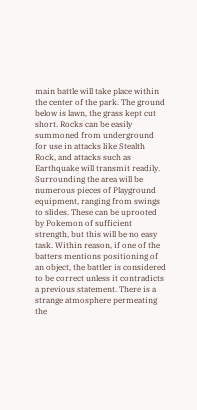main battle will take place within the center of the park. The ground below is lawn, the grass kept cut short. Rocks can be easily summoned from underground for use in attacks like Stealth Rock, and attacks such as Earthquake will transmit readily. Surrounding the area will be numerous pieces of Playground equipment, ranging from swings to slides. These can be uprooted by Pokemon of sufficient strength, but this will be no easy task. Within reason, if one of the batters mentions positioning of an object, the battler is considered to be correct unless it contradicts a previous statement. There is a strange atmosphere permeating the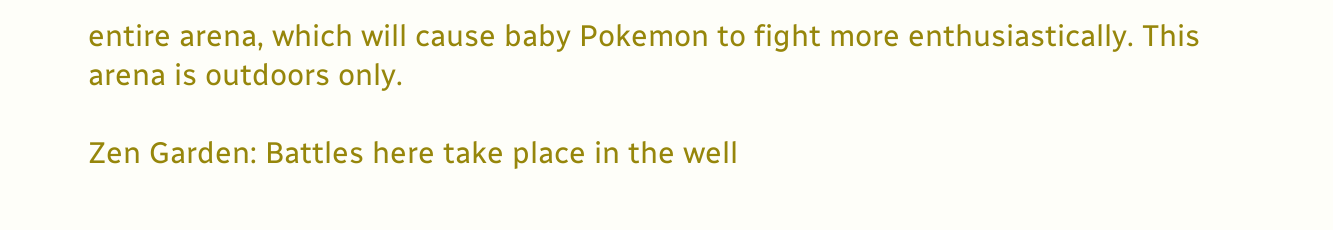entire arena, which will cause baby Pokemon to fight more enthusiastically. This arena is outdoors only.

Zen Garden: Battles here take place in the well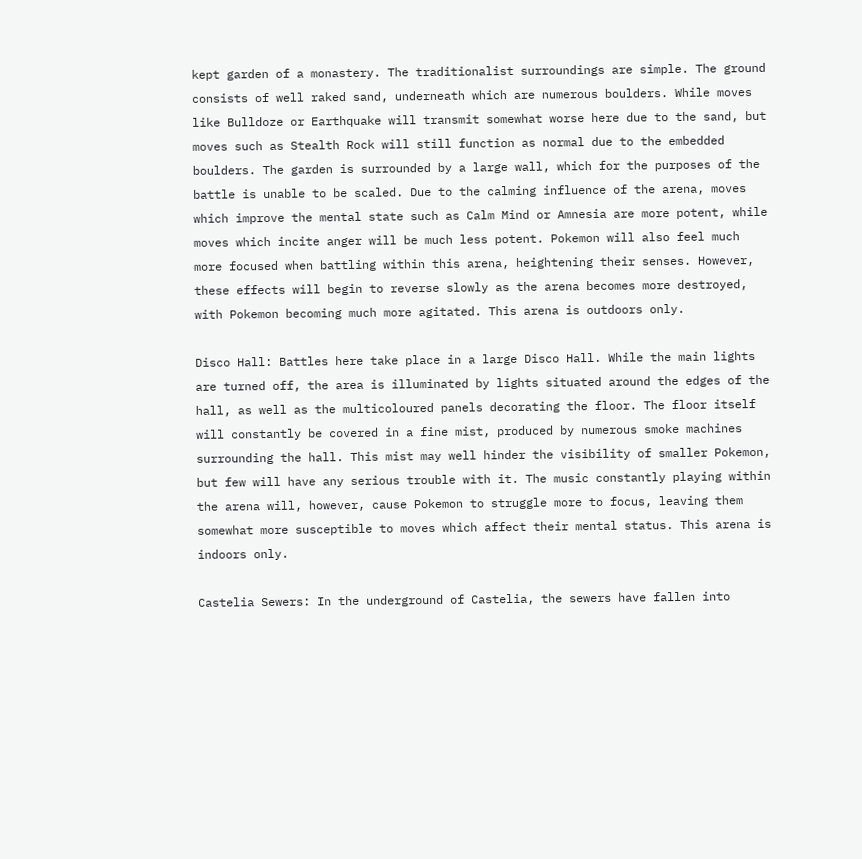kept garden of a monastery. The traditionalist surroundings are simple. The ground consists of well raked sand, underneath which are numerous boulders. While moves like Bulldoze or Earthquake will transmit somewhat worse here due to the sand, but moves such as Stealth Rock will still function as normal due to the embedded boulders. The garden is surrounded by a large wall, which for the purposes of the battle is unable to be scaled. Due to the calming influence of the arena, moves which improve the mental state such as Calm Mind or Amnesia are more potent, while moves which incite anger will be much less potent. Pokemon will also feel much more focused when battling within this arena, heightening their senses. However, these effects will begin to reverse slowly as the arena becomes more destroyed, with Pokemon becoming much more agitated. This arena is outdoors only.

Disco Hall: Battles here take place in a large Disco Hall. While the main lights are turned off, the area is illuminated by lights situated around the edges of the hall, as well as the multicoloured panels decorating the floor. The floor itself will constantly be covered in a fine mist, produced by numerous smoke machines surrounding the hall. This mist may well hinder the visibility of smaller Pokemon, but few will have any serious trouble with it. The music constantly playing within the arena will, however, cause Pokemon to struggle more to focus, leaving them somewhat more susceptible to moves which affect their mental status. This arena is indoors only.

Castelia Sewers: In the underground of Castelia, the sewers have fallen into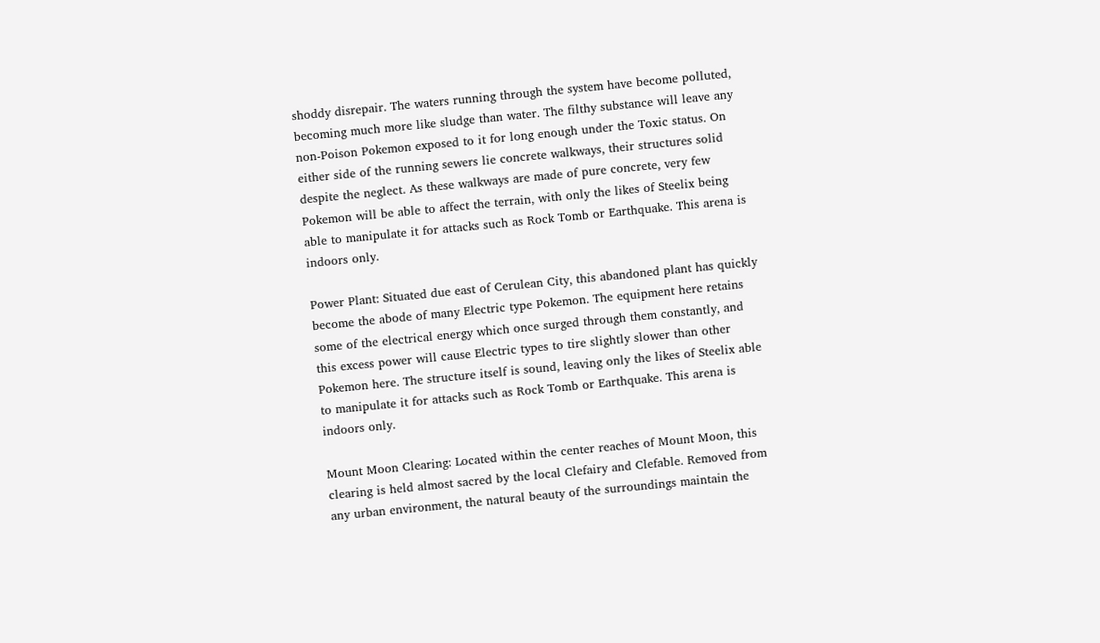shoddy disrepair. The waters running through the system have become polluted, becoming much more like sludge than water. The filthy substance will leave any non-Poison Pokemon exposed to it for long enough under the Toxic status. On either side of the running sewers lie concrete walkways, their structures solid despite the neglect. As these walkways are made of pure concrete, very few Pokemon will be able to affect the terrain, with only the likes of Steelix being able to manipulate it for attacks such as Rock Tomb or Earthquake. This arena is indoors only.

Power Plant: Situated due east of Cerulean City, this abandoned plant has quickly become the abode of many Electric type Pokemon. The equipment here retains some of the electrical energy which once surged through them constantly, and this excess power will cause Electric types to tire slightly slower than other Pokemon here. The structure itself is sound, leaving only the likes of Steelix able to manipulate it for attacks such as Rock Tomb or Earthquake. This arena is indoors only.

Mount Moon Clearing: Located within the center reaches of Mount Moon, this clearing is held almost sacred by the local Clefairy and Clefable. Removed from any urban environment, the natural beauty of the surroundings maintain the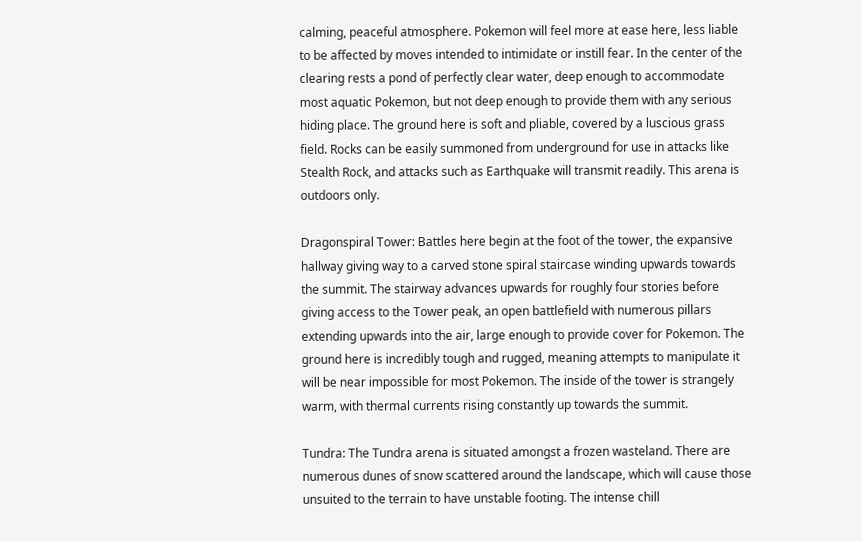calming, peaceful atmosphere. Pokemon will feel more at ease here, less liable to be affected by moves intended to intimidate or instill fear. In the center of the clearing rests a pond of perfectly clear water, deep enough to accommodate most aquatic Pokemon, but not deep enough to provide them with any serious hiding place. The ground here is soft and pliable, covered by a luscious grass field. Rocks can be easily summoned from underground for use in attacks like Stealth Rock, and attacks such as Earthquake will transmit readily. This arena is outdoors only.

Dragonspiral Tower: Battles here begin at the foot of the tower, the expansive hallway giving way to a carved stone spiral staircase winding upwards towards the summit. The stairway advances upwards for roughly four stories before giving access to the Tower peak, an open battlefield with numerous pillars extending upwards into the air, large enough to provide cover for Pokemon. The ground here is incredibly tough and rugged, meaning attempts to manipulate it will be near impossible for most Pokemon. The inside of the tower is strangely warm, with thermal currents rising constantly up towards the summit.

Tundra: The Tundra arena is situated amongst a frozen wasteland. There are numerous dunes of snow scattered around the landscape, which will cause those unsuited to the terrain to have unstable footing. The intense chill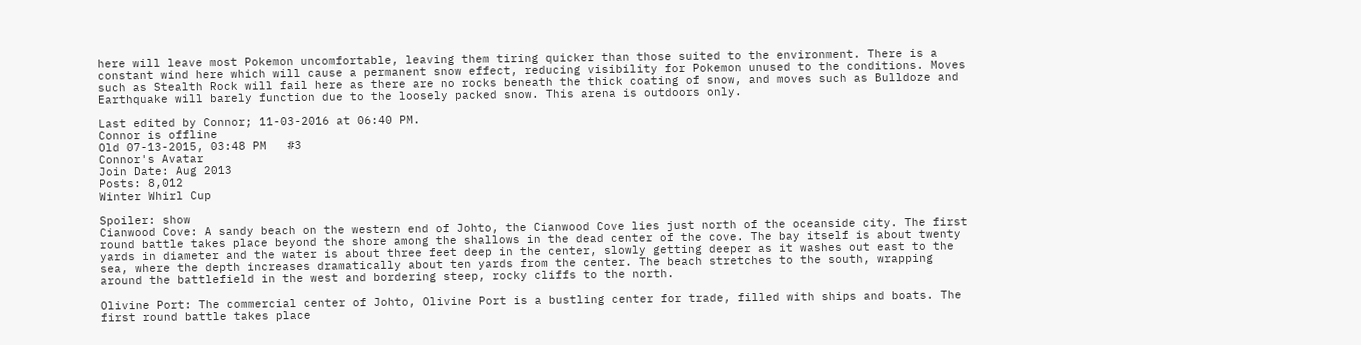here will leave most Pokemon uncomfortable, leaving them tiring quicker than those suited to the environment. There is a constant wind here which will cause a permanent snow effect, reducing visibility for Pokemon unused to the conditions. Moves such as Stealth Rock will fail here as there are no rocks beneath the thick coating of snow, and moves such as Bulldoze and Earthquake will barely function due to the loosely packed snow. This arena is outdoors only.

Last edited by Connor; 11-03-2016 at 06:40 PM.
Connor is offline
Old 07-13-2015, 03:48 PM   #3
Connor's Avatar
Join Date: Aug 2013
Posts: 8,012
Winter Whirl Cup

Spoiler: show
Cianwood Cove: A sandy beach on the western end of Johto, the Cianwood Cove lies just north of the oceanside city. The first round battle takes place beyond the shore among the shallows in the dead center of the cove. The bay itself is about twenty yards in diameter and the water is about three feet deep in the center, slowly getting deeper as it washes out east to the sea, where the depth increases dramatically about ten yards from the center. The beach stretches to the south, wrapping around the battlefield in the west and bordering steep, rocky cliffs to the north.

Olivine Port: The commercial center of Johto, Olivine Port is a bustling center for trade, filled with ships and boats. The first round battle takes place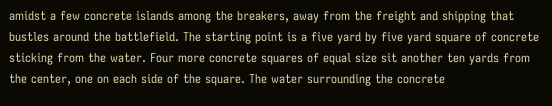amidst a few concrete islands among the breakers, away from the freight and shipping that bustles around the battlefield. The starting point is a five yard by five yard square of concrete sticking from the water. Four more concrete squares of equal size sit another ten yards from the center, one on each side of the square. The water surrounding the concrete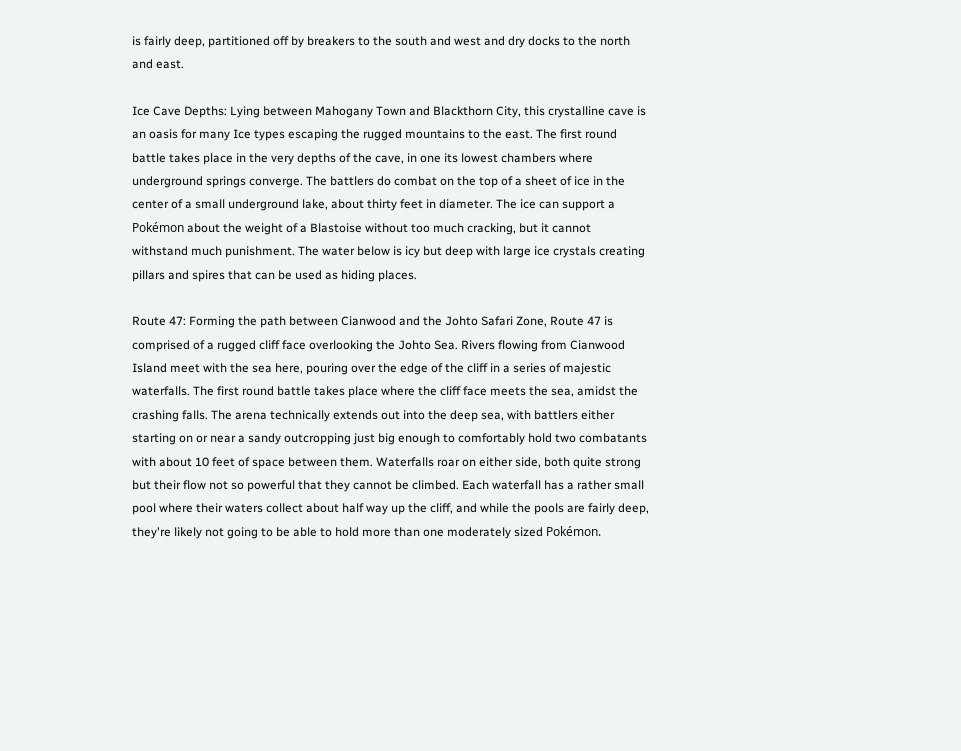is fairly deep, partitioned off by breakers to the south and west and dry docks to the north and east.

Ice Cave Depths: Lying between Mahogany Town and Blackthorn City, this crystalline cave is an oasis for many Ice types escaping the rugged mountains to the east. The first round battle takes place in the very depths of the cave, in one its lowest chambers where underground springs converge. The battlers do combat on the top of a sheet of ice in the center of a small underground lake, about thirty feet in diameter. The ice can support a Pokémon about the weight of a Blastoise without too much cracking, but it cannot withstand much punishment. The water below is icy but deep with large ice crystals creating pillars and spires that can be used as hiding places.

Route 47: Forming the path between Cianwood and the Johto Safari Zone, Route 47 is comprised of a rugged cliff face overlooking the Johto Sea. Rivers flowing from Cianwood Island meet with the sea here, pouring over the edge of the cliff in a series of majestic waterfalls. The first round battle takes place where the cliff face meets the sea, amidst the crashing falls. The arena technically extends out into the deep sea, with battlers either starting on or near a sandy outcropping just big enough to comfortably hold two combatants with about 10 feet of space between them. Waterfalls roar on either side, both quite strong but their flow not so powerful that they cannot be climbed. Each waterfall has a rather small pool where their waters collect about half way up the cliff, and while the pools are fairly deep, they're likely not going to be able to hold more than one moderately sized Pokémon.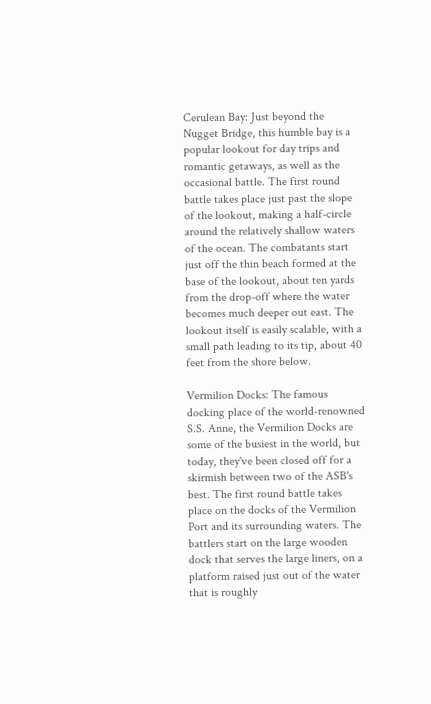Cerulean Bay: Just beyond the Nugget Bridge, this humble bay is a popular lookout for day trips and romantic getaways, as well as the occasional battle. The first round battle takes place just past the slope of the lookout, making a half-circle around the relatively shallow waters of the ocean. The combatants start just off the thin beach formed at the base of the lookout, about ten yards from the drop-off where the water becomes much deeper out east. The lookout itself is easily scalable, with a small path leading to its tip, about 40 feet from the shore below.

Vermilion Docks: The famous docking place of the world-renowned S.S. Anne, the Vermilion Docks are some of the busiest in the world, but today, they've been closed off for a skirmish between two of the ASB's best. The first round battle takes place on the docks of the Vermilion Port and its surrounding waters. The battlers start on the large wooden dock that serves the large liners, on a platform raised just out of the water that is roughly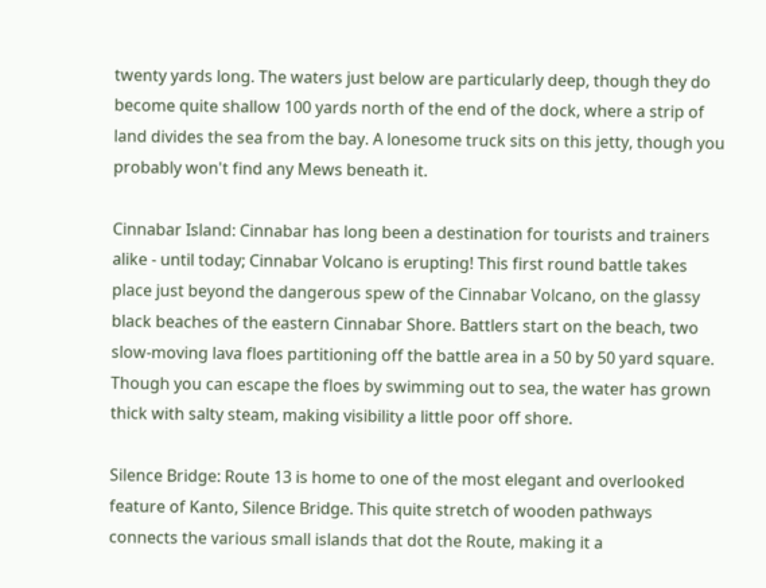twenty yards long. The waters just below are particularly deep, though they do become quite shallow 100 yards north of the end of the dock, where a strip of land divides the sea from the bay. A lonesome truck sits on this jetty, though you probably won't find any Mews beneath it.

Cinnabar Island: Cinnabar has long been a destination for tourists and trainers alike - until today; Cinnabar Volcano is erupting! This first round battle takes place just beyond the dangerous spew of the Cinnabar Volcano, on the glassy black beaches of the eastern Cinnabar Shore. Battlers start on the beach, two slow-moving lava floes partitioning off the battle area in a 50 by 50 yard square. Though you can escape the floes by swimming out to sea, the water has grown thick with salty steam, making visibility a little poor off shore.

Silence Bridge: Route 13 is home to one of the most elegant and overlooked feature of Kanto, Silence Bridge. This quite stretch of wooden pathways connects the various small islands that dot the Route, making it a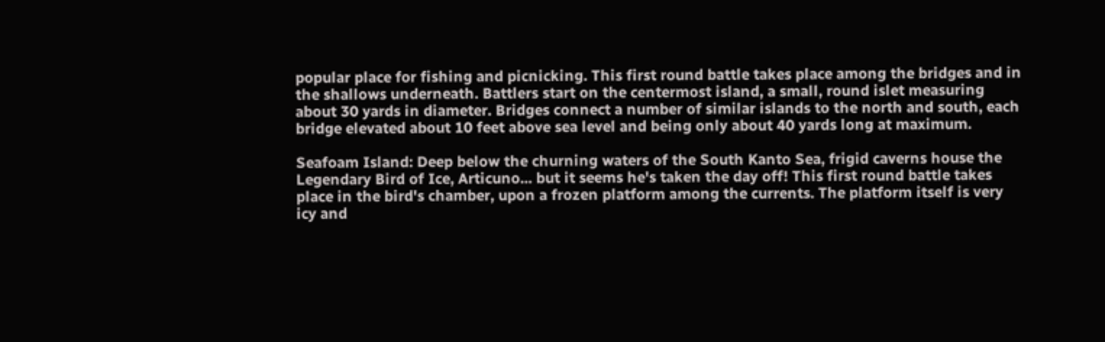popular place for fishing and picnicking. This first round battle takes place among the bridges and in the shallows underneath. Battlers start on the centermost island, a small, round islet measuring about 30 yards in diameter. Bridges connect a number of similar islands to the north and south, each bridge elevated about 10 feet above sea level and being only about 40 yards long at maximum.

Seafoam Island: Deep below the churning waters of the South Kanto Sea, frigid caverns house the Legendary Bird of Ice, Articuno... but it seems he's taken the day off! This first round battle takes place in the bird's chamber, upon a frozen platform among the currents. The platform itself is very icy and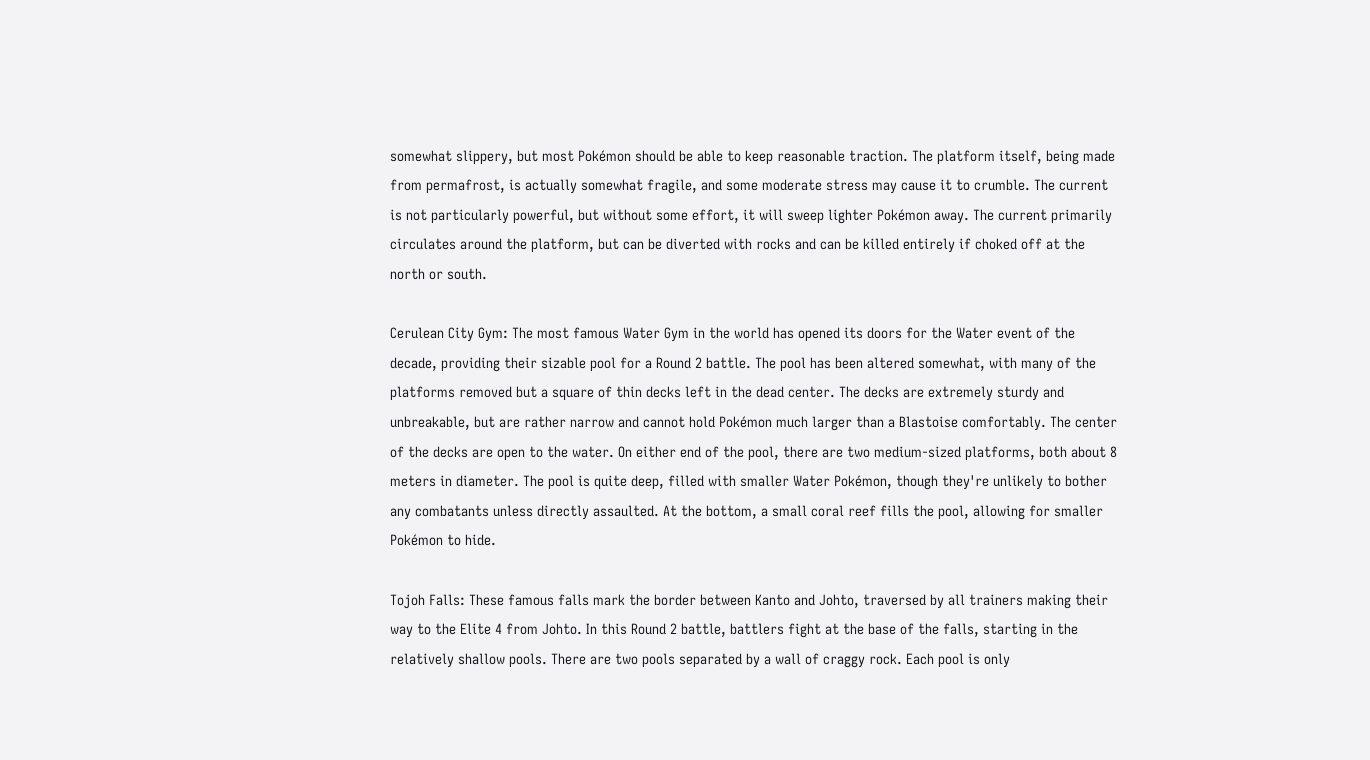somewhat slippery, but most Pokémon should be able to keep reasonable traction. The platform itself, being made from permafrost, is actually somewhat fragile, and some moderate stress may cause it to crumble. The current is not particularly powerful, but without some effort, it will sweep lighter Pokémon away. The current primarily circulates around the platform, but can be diverted with rocks and can be killed entirely if choked off at the north or south.

Cerulean City Gym: The most famous Water Gym in the world has opened its doors for the Water event of the decade, providing their sizable pool for a Round 2 battle. The pool has been altered somewhat, with many of the platforms removed but a square of thin decks left in the dead center. The decks are extremely sturdy and unbreakable, but are rather narrow and cannot hold Pokémon much larger than a Blastoise comfortably. The center of the decks are open to the water. On either end of the pool, there are two medium-sized platforms, both about 8 meters in diameter. The pool is quite deep, filled with smaller Water Pokémon, though they're unlikely to bother any combatants unless directly assaulted. At the bottom, a small coral reef fills the pool, allowing for smaller Pokémon to hide.

Tojoh Falls: These famous falls mark the border between Kanto and Johto, traversed by all trainers making their way to the Elite 4 from Johto. In this Round 2 battle, battlers fight at the base of the falls, starting in the relatively shallow pools. There are two pools separated by a wall of craggy rock. Each pool is only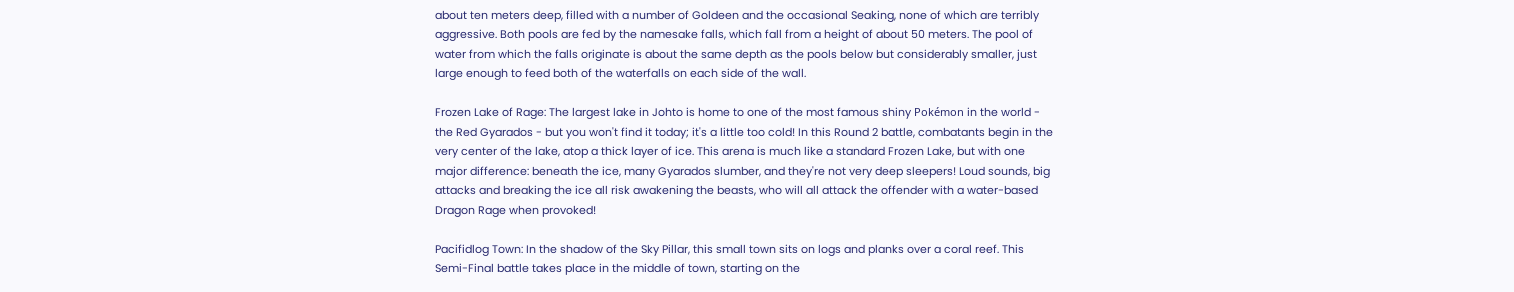about ten meters deep, filled with a number of Goldeen and the occasional Seaking, none of which are terribly aggressive. Both pools are fed by the namesake falls, which fall from a height of about 50 meters. The pool of water from which the falls originate is about the same depth as the pools below but considerably smaller, just large enough to feed both of the waterfalls on each side of the wall.

Frozen Lake of Rage: The largest lake in Johto is home to one of the most famous shiny Pokémon in the world - the Red Gyarados - but you won't find it today; it's a little too cold! In this Round 2 battle, combatants begin in the very center of the lake, atop a thick layer of ice. This arena is much like a standard Frozen Lake, but with one major difference: beneath the ice, many Gyarados slumber, and they're not very deep sleepers! Loud sounds, big attacks and breaking the ice all risk awakening the beasts, who will all attack the offender with a water-based Dragon Rage when provoked!

Pacifidlog Town: In the shadow of the Sky Pillar, this small town sits on logs and planks over a coral reef. This Semi-Final battle takes place in the middle of town, starting on the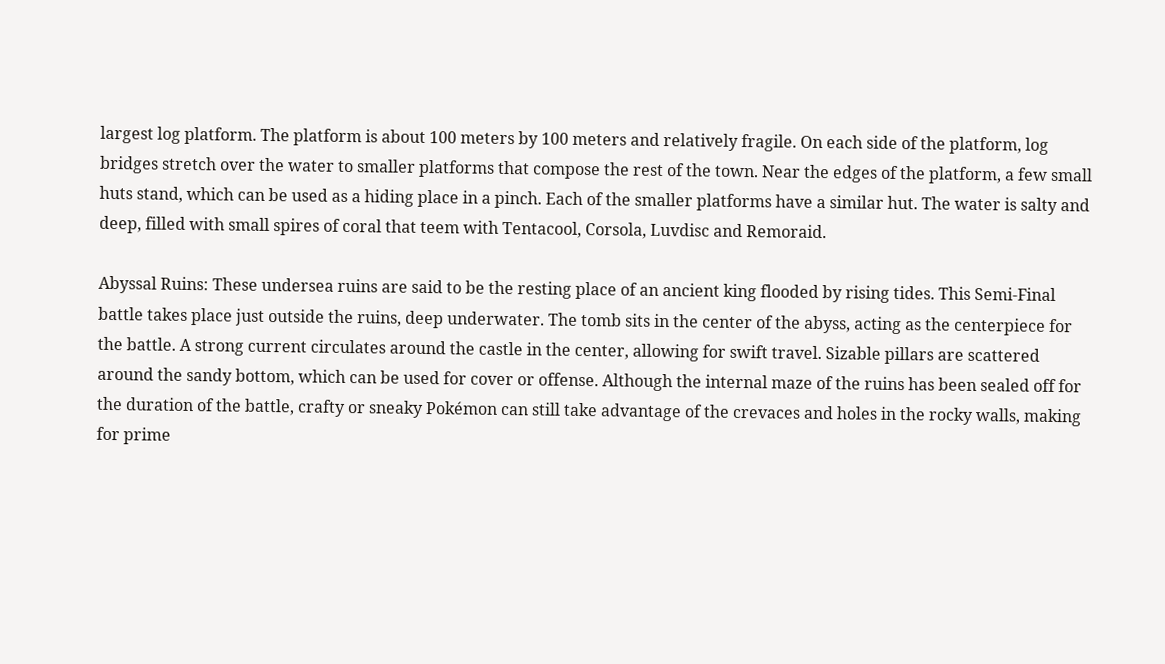largest log platform. The platform is about 100 meters by 100 meters and relatively fragile. On each side of the platform, log bridges stretch over the water to smaller platforms that compose the rest of the town. Near the edges of the platform, a few small huts stand, which can be used as a hiding place in a pinch. Each of the smaller platforms have a similar hut. The water is salty and deep, filled with small spires of coral that teem with Tentacool, Corsola, Luvdisc and Remoraid.

Abyssal Ruins: These undersea ruins are said to be the resting place of an ancient king flooded by rising tides. This Semi-Final battle takes place just outside the ruins, deep underwater. The tomb sits in the center of the abyss, acting as the centerpiece for the battle. A strong current circulates around the castle in the center, allowing for swift travel. Sizable pillars are scattered around the sandy bottom, which can be used for cover or offense. Although the internal maze of the ruins has been sealed off for the duration of the battle, crafty or sneaky Pokémon can still take advantage of the crevaces and holes in the rocky walls, making for prime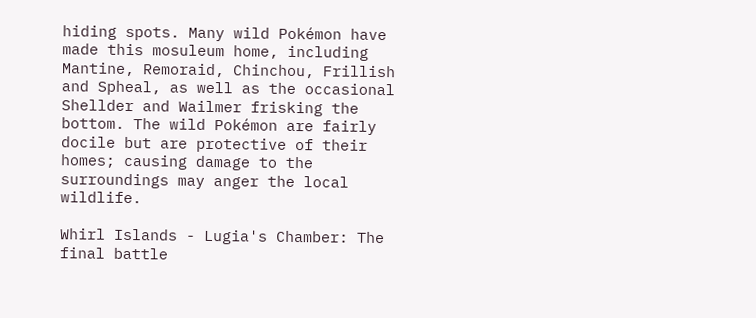hiding spots. Many wild Pokémon have made this mosuleum home, including Mantine, Remoraid, Chinchou, Frillish and Spheal, as well as the occasional Shellder and Wailmer frisking the bottom. The wild Pokémon are fairly docile but are protective of their homes; causing damage to the surroundings may anger the local wildlife.

Whirl Islands - Lugia's Chamber: The final battle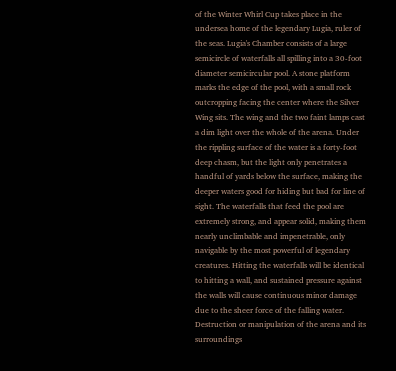of the Winter Whirl Cup takes place in the undersea home of the legendary Lugia, ruler of the seas. Lugia's Chamber consists of a large semicircle of waterfalls all spilling into a 30-foot diameter semicircular pool. A stone platform marks the edge of the pool, with a small rock outcropping facing the center where the Silver Wing sits. The wing and the two faint lamps cast a dim light over the whole of the arena. Under the rippling surface of the water is a forty-foot deep chasm, but the light only penetrates a handful of yards below the surface, making the deeper waters good for hiding but bad for line of sight. The waterfalls that feed the pool are extremely strong, and appear solid, making them nearly unclimbable and impenetrable, only navigable by the most powerful of legendary creatures. Hitting the waterfalls will be identical to hitting a wall, and sustained pressure against the walls will cause continuous minor damage due to the sheer force of the falling water. Destruction or manipulation of the arena and its surroundings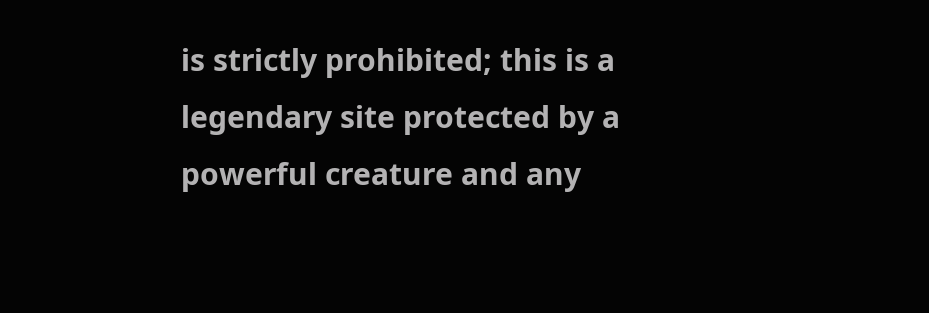is strictly prohibited; this is a legendary site protected by a powerful creature and any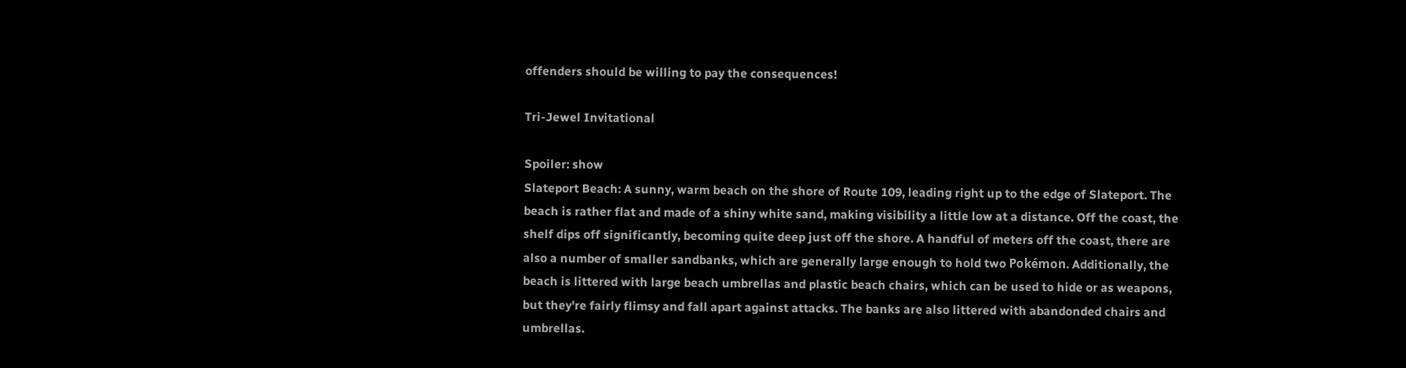offenders should be willing to pay the consequences!

Tri-Jewel Invitational

Spoiler: show
Slateport Beach: A sunny, warm beach on the shore of Route 109, leading right up to the edge of Slateport. The beach is rather flat and made of a shiny white sand, making visibility a little low at a distance. Off the coast, the shelf dips off significantly, becoming quite deep just off the shore. A handful of meters off the coast, there are also a number of smaller sandbanks, which are generally large enough to hold two Pokémon. Additionally, the beach is littered with large beach umbrellas and plastic beach chairs, which can be used to hide or as weapons, but they're fairly flimsy and fall apart against attacks. The banks are also littered with abandonded chairs and umbrellas.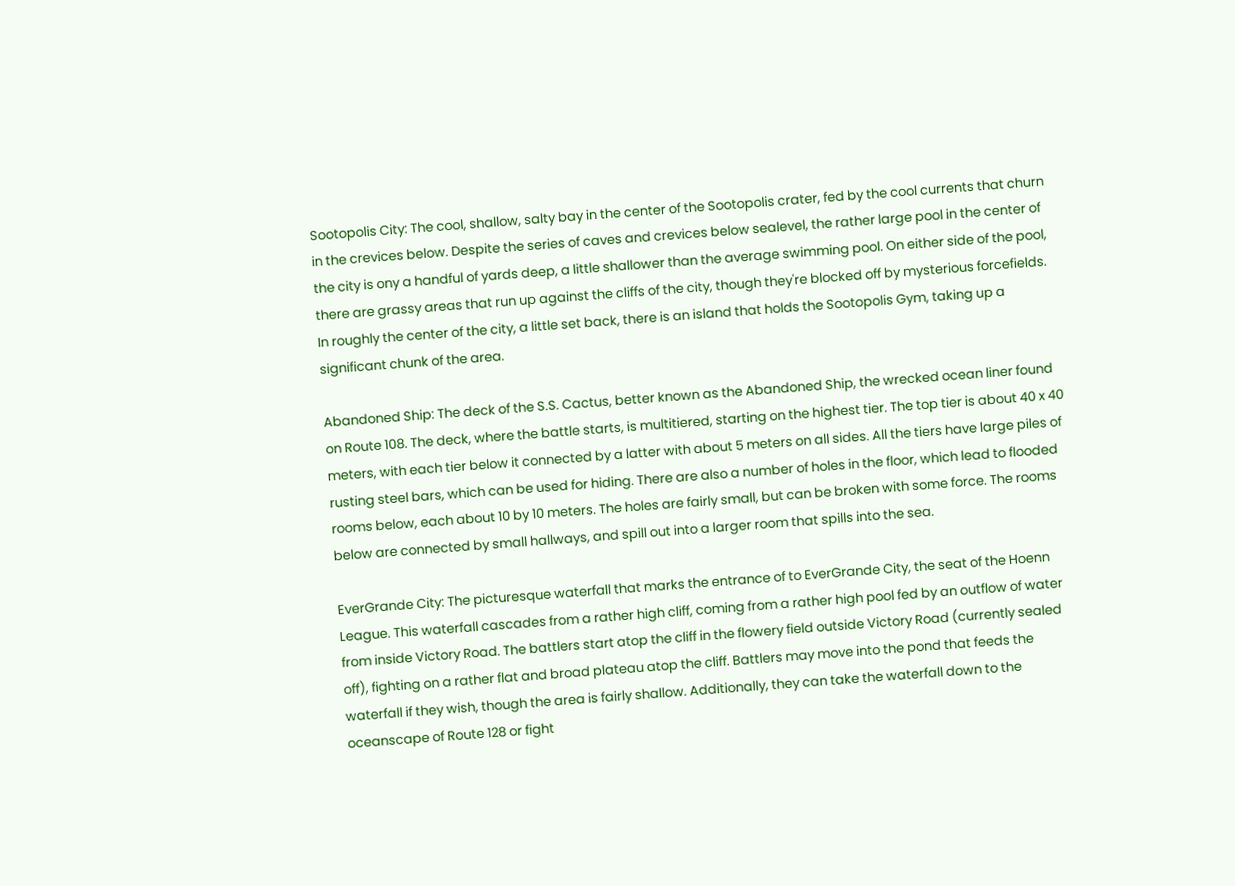Sootopolis City: The cool, shallow, salty bay in the center of the Sootopolis crater, fed by the cool currents that churn in the crevices below. Despite the series of caves and crevices below sealevel, the rather large pool in the center of the city is ony a handful of yards deep, a little shallower than the average swimming pool. On either side of the pool, there are grassy areas that run up against the cliffs of the city, though they're blocked off by mysterious forcefields. In roughly the center of the city, a little set back, there is an island that holds the Sootopolis Gym, taking up a significant chunk of the area.

Abandoned Ship: The deck of the S.S. Cactus, better known as the Abandoned Ship, the wrecked ocean liner found on Route 108. The deck, where the battle starts, is multitiered, starting on the highest tier. The top tier is about 40 x 40 meters, with each tier below it connected by a latter with about 5 meters on all sides. All the tiers have large piles of rusting steel bars, which can be used for hiding. There are also a number of holes in the floor, which lead to flooded rooms below, each about 10 by 10 meters. The holes are fairly small, but can be broken with some force. The rooms below are connected by small hallways, and spill out into a larger room that spills into the sea.

EverGrande City: The picturesque waterfall that marks the entrance of to EverGrande City, the seat of the Hoenn League. This waterfall cascades from a rather high cliff, coming from a rather high pool fed by an outflow of water from inside Victory Road. The battlers start atop the cliff in the flowery field outside Victory Road (currently sealed off), fighting on a rather flat and broad plateau atop the cliff. Battlers may move into the pond that feeds the waterfall if they wish, though the area is fairly shallow. Additionally, they can take the waterfall down to the oceanscape of Route 128 or fight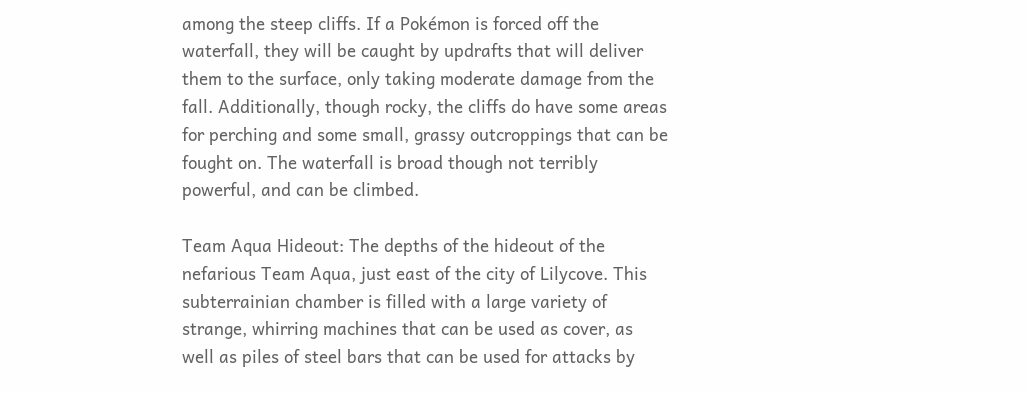among the steep cliffs. If a Pokémon is forced off the waterfall, they will be caught by updrafts that will deliver them to the surface, only taking moderate damage from the fall. Additionally, though rocky, the cliffs do have some areas for perching and some small, grassy outcroppings that can be fought on. The waterfall is broad though not terribly powerful, and can be climbed.

Team Aqua Hideout: The depths of the hideout of the nefarious Team Aqua, just east of the city of Lilycove. This subterrainian chamber is filled with a large variety of strange, whirring machines that can be used as cover, as well as piles of steel bars that can be used for attacks by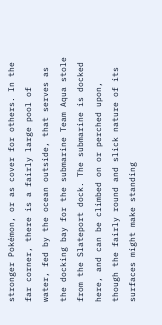stronger Pokémon, or as cover for others. In the far corner, there is a fairly large pool of water, fed by the ocean outside, that serves as the docking bay for the submarine Team Aqua stole from the Slateport dock. The submarine is docked here, and can be climbed on or perched upon, though the fairly round and slick nature of its surfaces might make standing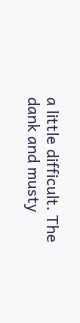a little difficult. The dank and musty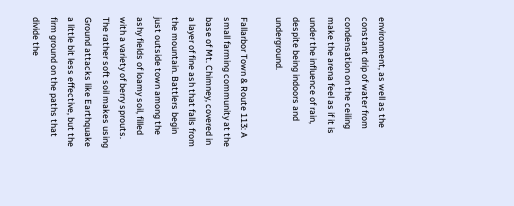environment, as well as the constant drip of water from condensation on the ceiling make the arena feel as if it is under the influence of rain, despite being indoors and underground.

Fallarbor Town & Route 113: A small farming community at the base of Mt. Chimney, covered in a layer of fine ash that falls from the mountain. Battlers begin just outside town among the ashy fields of loamy soil, filled with a variety of berry sprouts. The rather soft soil makes using Ground attacks like Earthquake a little bit less effective, but the firm ground on the paths that divide the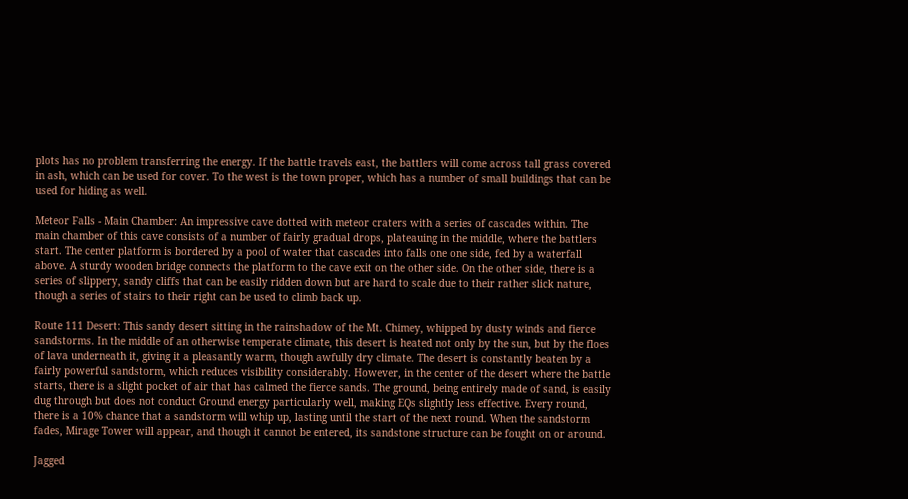plots has no problem transferring the energy. If the battle travels east, the battlers will come across tall grass covered in ash, which can be used for cover. To the west is the town proper, which has a number of small buildings that can be used for hiding as well.

Meteor Falls - Main Chamber: An impressive cave dotted with meteor craters with a series of cascades within. The main chamber of this cave consists of a number of fairly gradual drops, plateauing in the middle, where the battlers start. The center platform is bordered by a pool of water that cascades into falls one one side, fed by a waterfall above. A sturdy wooden bridge connects the platform to the cave exit on the other side. On the other side, there is a series of slippery, sandy cliffs that can be easily ridden down but are hard to scale due to their rather slick nature, though a series of stairs to their right can be used to climb back up.

Route 111 Desert: This sandy desert sitting in the rainshadow of the Mt. Chimey, whipped by dusty winds and fierce sandstorms. In the middle of an otherwise temperate climate, this desert is heated not only by the sun, but by the floes of lava underneath it, giving it a pleasantly warm, though awfully dry climate. The desert is constantly beaten by a fairly powerful sandstorm, which reduces visibility considerably. However, in the center of the desert where the battle starts, there is a slight pocket of air that has calmed the fierce sands. The ground, being entirely made of sand, is easily dug through but does not conduct Ground energy particularly well, making EQs slightly less effective. Every round, there is a 10% chance that a sandstorm will whip up, lasting until the start of the next round. When the sandstorm fades, Mirage Tower will appear, and though it cannot be entered, its sandstone structure can be fought on or around.

Jagged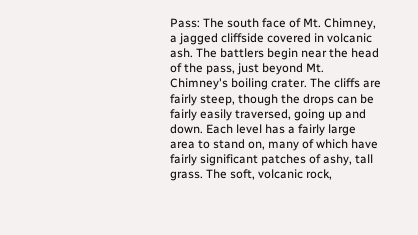Pass: The south face of Mt. Chimney, a jagged cliffside covered in volcanic ash. The battlers begin near the head of the pass, just beyond Mt. Chimney's boiling crater. The cliffs are fairly steep, though the drops can be fairly easily traversed, going up and down. Each level has a fairly large area to stand on, many of which have fairly significant patches of ashy, tall grass. The soft, volcanic rock,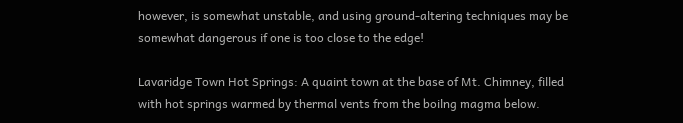however, is somewhat unstable, and using ground-altering techniques may be somewhat dangerous if one is too close to the edge!

Lavaridge Town Hot Springs: A quaint town at the base of Mt. Chimney, filled with hot springs warmed by thermal vents from the boilng magma below.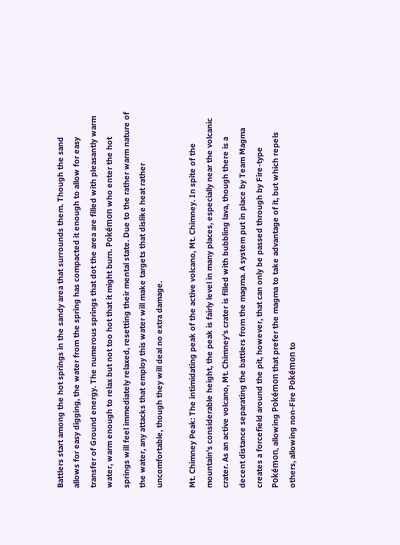Battlers start among the hot springs in the sandy area that surrounds them. Though the sand allows for easy digging, the water from the spring has compacted it enough to allow for easy transfer of Ground energy. The numerous springs that dot the area are filled with pleasantly warm water, warm enough to relax but not too hot that it might burn. Pokémon who enter the hot springs will feel immediately relaxed, resetting their mental state. Due to the rather warm nature of the water, any attacks that employ this water will make targets that dislike heat rather uncomfortable, though they will deal no extra damage.

Mt. Chimney Peak: The intimidating peak of the active volcano, Mt. Chimney. In spite of the mountain's considerable height, the peak is fairly level in many places, especially near the volcanic crater. As an active volcano, Mt. Chimney's crater is filled with bubbling lava, though there is a decent distance separating the battlers from the magma. A system put in place by Team Magma creates a forcefield around the pit, however, that can only be passed through by Fire-type Pokémon, allowing Pokémon that prefer the magma to take advantage of it, but which repels others, allowing non-Fire Pokémon to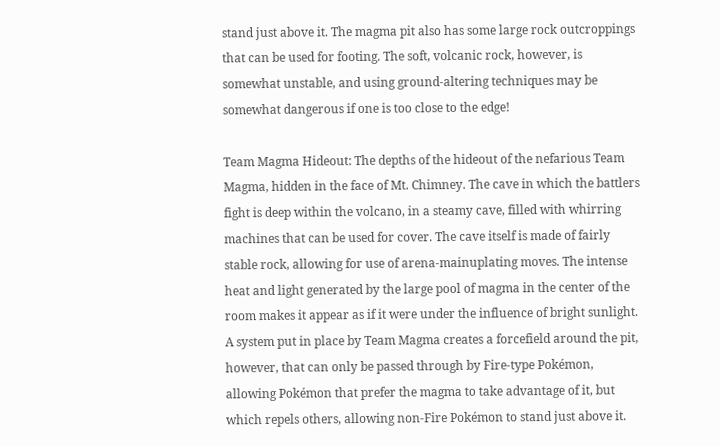stand just above it. The magma pit also has some large rock outcroppings that can be used for footing. The soft, volcanic rock, however, is somewhat unstable, and using ground-altering techniques may be somewhat dangerous if one is too close to the edge!

Team Magma Hideout: The depths of the hideout of the nefarious Team Magma, hidden in the face of Mt. Chimney. The cave in which the battlers fight is deep within the volcano, in a steamy cave, filled with whirring machines that can be used for cover. The cave itself is made of fairly stable rock, allowing for use of arena-mainuplating moves. The intense heat and light generated by the large pool of magma in the center of the room makes it appear as if it were under the influence of bright sunlight. A system put in place by Team Magma creates a forcefield around the pit, however, that can only be passed through by Fire-type Pokémon, allowing Pokémon that prefer the magma to take advantage of it, but which repels others, allowing non-Fire Pokémon to stand just above it.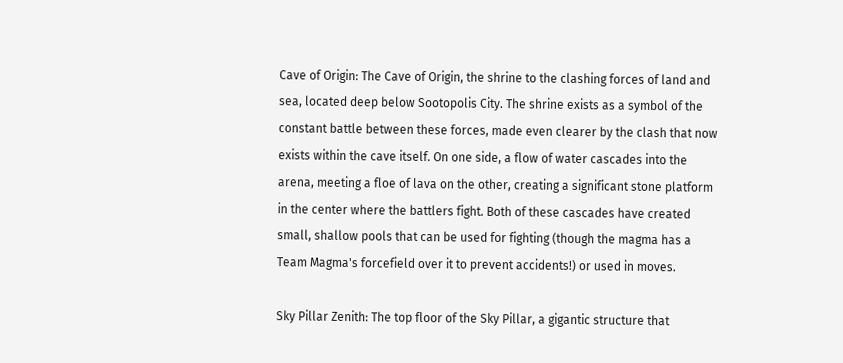Cave of Origin: The Cave of Origin, the shrine to the clashing forces of land and sea, located deep below Sootopolis City. The shrine exists as a symbol of the constant battle between these forces, made even clearer by the clash that now exists within the cave itself. On one side, a flow of water cascades into the arena, meeting a floe of lava on the other, creating a significant stone platform in the center where the battlers fight. Both of these cascades have created small, shallow pools that can be used for fighting (though the magma has a Team Magma's forcefield over it to prevent accidents!) or used in moves.

Sky Pillar Zenith: The top floor of the Sky Pillar, a gigantic structure that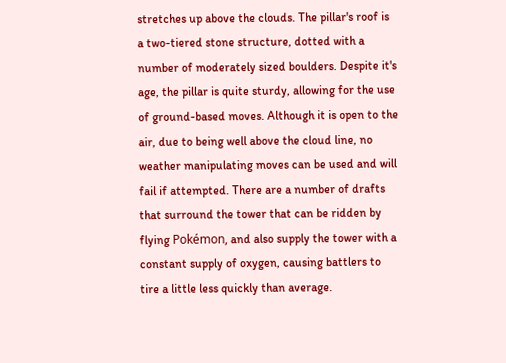stretches up above the clouds. The pillar's roof is a two-tiered stone structure, dotted with a number of moderately sized boulders. Despite it's age, the pillar is quite sturdy, allowing for the use of ground-based moves. Although it is open to the air, due to being well above the cloud line, no weather manipulating moves can be used and will fail if attempted. There are a number of drafts that surround the tower that can be ridden by flying Pokémon, and also supply the tower with a constant supply of oxygen, causing battlers to tire a little less quickly than average.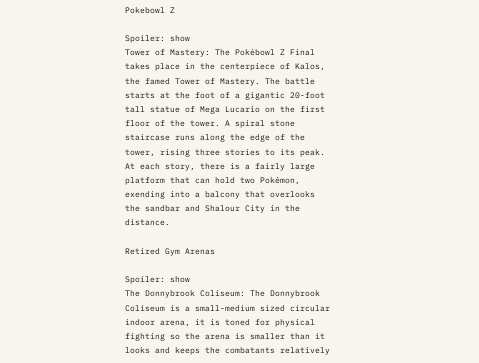Pokebowl Z

Spoiler: show
Tower of Mastery: The Pokébowl Z Final takes place in the centerpiece of Kalos, the famed Tower of Mastery. The battle starts at the foot of a gigantic 20-foot tall statue of Mega Lucario on the first floor of the tower. A spiral stone staircase runs along the edge of the tower, rising three stories to its peak. At each story, there is a fairly large platform that can hold two Pokémon, exending into a balcony that overlooks the sandbar and Shalour City in the distance.

Retired Gym Arenas

Spoiler: show
The Donnybrook Coliseum: The Donnybrook Coliseum is a small-medium sized circular indoor arena, it is toned for physical fighting so the arena is smaller than it looks and keeps the combatants relatively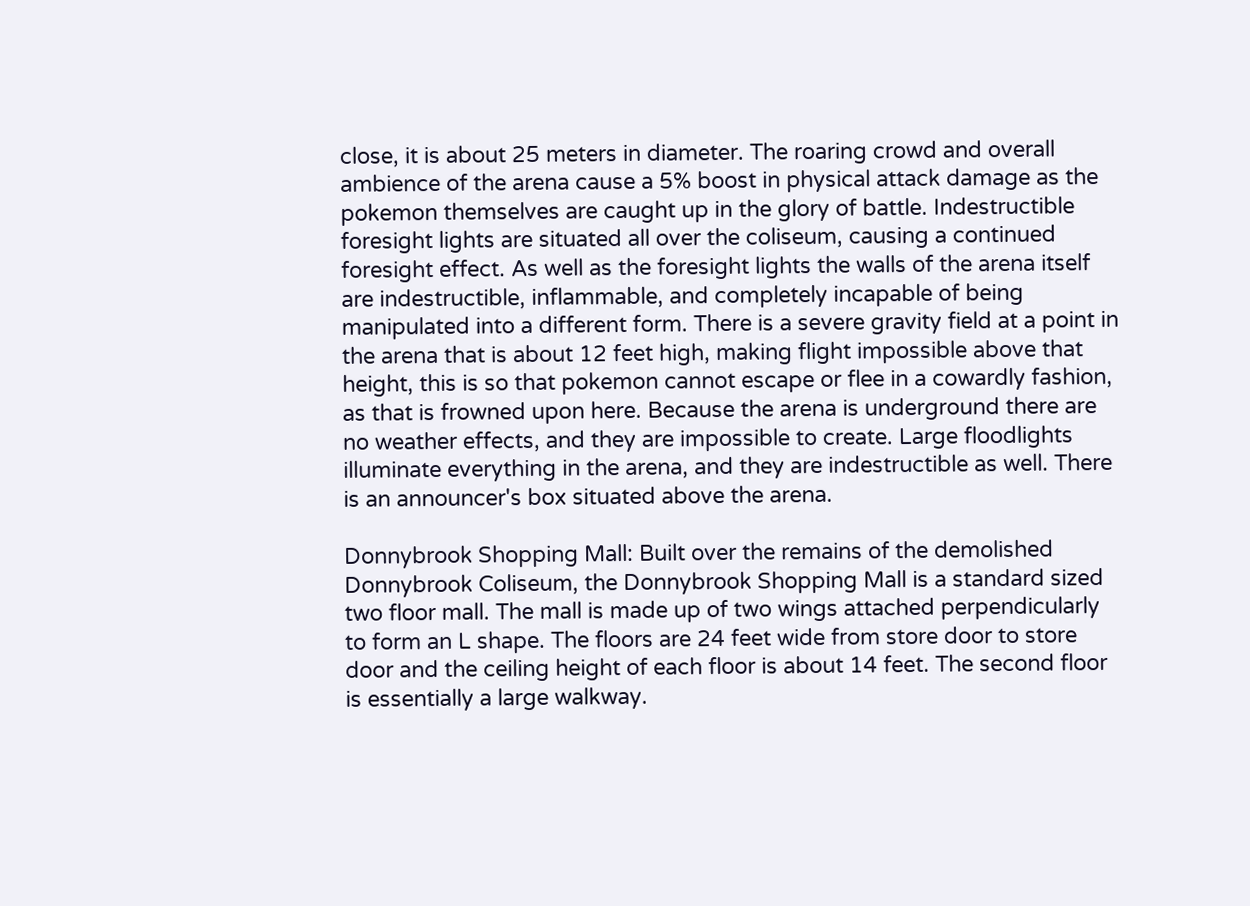close, it is about 25 meters in diameter. The roaring crowd and overall ambience of the arena cause a 5% boost in physical attack damage as the pokemon themselves are caught up in the glory of battle. Indestructible foresight lights are situated all over the coliseum, causing a continued foresight effect. As well as the foresight lights the walls of the arena itself are indestructible, inflammable, and completely incapable of being manipulated into a different form. There is a severe gravity field at a point in the arena that is about 12 feet high, making flight impossible above that height, this is so that pokemon cannot escape or flee in a cowardly fashion, as that is frowned upon here. Because the arena is underground there are no weather effects, and they are impossible to create. Large floodlights illuminate everything in the arena, and they are indestructible as well. There is an announcer's box situated above the arena.

Donnybrook Shopping Mall: Built over the remains of the demolished Donnybrook Coliseum, the Donnybrook Shopping Mall is a standard sized two floor mall. The mall is made up of two wings attached perpendicularly to form an L shape. The floors are 24 feet wide from store door to store door and the ceiling height of each floor is about 14 feet. The second floor is essentially a large walkway.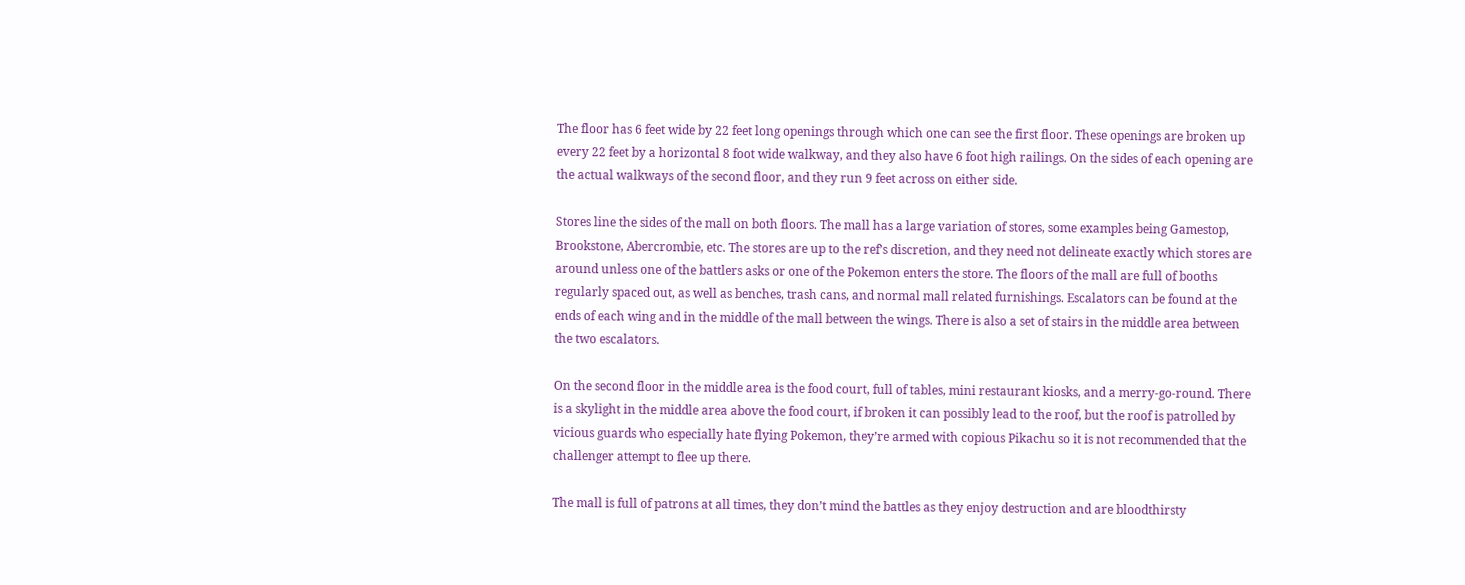The floor has 6 feet wide by 22 feet long openings through which one can see the first floor. These openings are broken up every 22 feet by a horizontal 8 foot wide walkway, and they also have 6 foot high railings. On the sides of each opening are the actual walkways of the second floor, and they run 9 feet across on either side.

Stores line the sides of the mall on both floors. The mall has a large variation of stores, some examples being Gamestop, Brookstone, Abercrombie, etc. The stores are up to the ref’s discretion, and they need not delineate exactly which stores are around unless one of the battlers asks or one of the Pokemon enters the store. The floors of the mall are full of booths regularly spaced out, as well as benches, trash cans, and normal mall related furnishings. Escalators can be found at the ends of each wing and in the middle of the mall between the wings. There is also a set of stairs in the middle area between the two escalators.

On the second floor in the middle area is the food court, full of tables, mini restaurant kiosks, and a merry-go-round. There is a skylight in the middle area above the food court, if broken it can possibly lead to the roof, but the roof is patrolled by vicious guards who especially hate flying Pokemon, they’re armed with copious Pikachu so it is not recommended that the challenger attempt to flee up there.

The mall is full of patrons at all times, they don’t mind the battles as they enjoy destruction and are bloodthirsty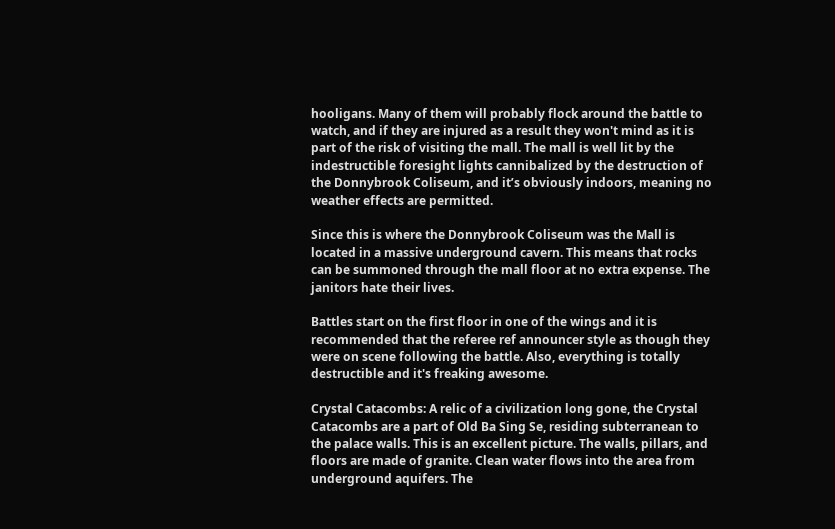hooligans. Many of them will probably flock around the battle to watch, and if they are injured as a result they won't mind as it is part of the risk of visiting the mall. The mall is well lit by the indestructible foresight lights cannibalized by the destruction of the Donnybrook Coliseum, and it’s obviously indoors, meaning no weather effects are permitted.

Since this is where the Donnybrook Coliseum was the Mall is located in a massive underground cavern. This means that rocks can be summoned through the mall floor at no extra expense. The janitors hate their lives.

Battles start on the first floor in one of the wings and it is recommended that the referee ref announcer style as though they were on scene following the battle. Also, everything is totally destructible and it's freaking awesome.

Crystal Catacombs: A relic of a civilization long gone, the Crystal Catacombs are a part of Old Ba Sing Se, residing subterranean to the palace walls. This is an excellent picture. The walls, pillars, and floors are made of granite. Clean water flows into the area from underground aquifers. The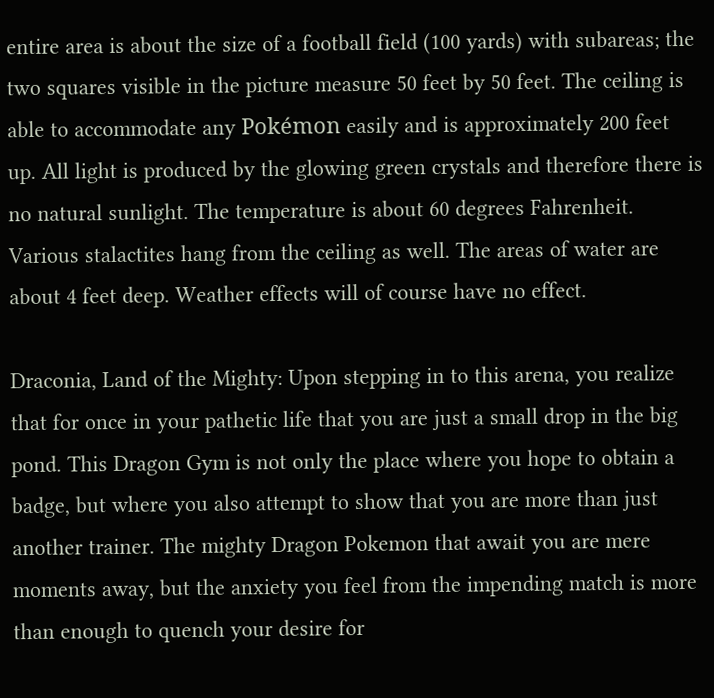entire area is about the size of a football field (100 yards) with subareas; the two squares visible in the picture measure 50 feet by 50 feet. The ceiling is able to accommodate any Pokémon easily and is approximately 200 feet up. All light is produced by the glowing green crystals and therefore there is no natural sunlight. The temperature is about 60 degrees Fahrenheit. Various stalactites hang from the ceiling as well. The areas of water are about 4 feet deep. Weather effects will of course have no effect.

Draconia, Land of the Mighty: Upon stepping in to this arena, you realize that for once in your pathetic life that you are just a small drop in the big pond. This Dragon Gym is not only the place where you hope to obtain a badge, but where you also attempt to show that you are more than just another trainer. The mighty Dragon Pokemon that await you are mere moments away, but the anxiety you feel from the impending match is more than enough to quench your desire for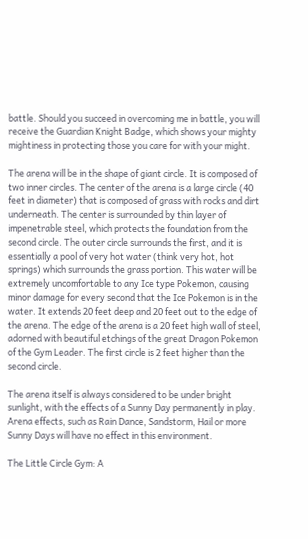battle. Should you succeed in overcoming me in battle, you will receive the Guardian Knight Badge, which shows your mighty mightiness in protecting those you care for with your might.

The arena will be in the shape of giant circle. It is composed of two inner circles. The center of the arena is a large circle (40 feet in diameter) that is composed of grass with rocks and dirt underneath. The center is surrounded by thin layer of impenetrable steel, which protects the foundation from the second circle. The outer circle surrounds the first, and it is essentially a pool of very hot water (think very hot, hot springs) which surrounds the grass portion. This water will be extremely uncomfortable to any Ice type Pokemon, causing minor damage for every second that the Ice Pokemon is in the water. It extends 20 feet deep and 20 feet out to the edge of the arena. The edge of the arena is a 20 feet high wall of steel, adorned with beautiful etchings of the great Dragon Pokemon of the Gym Leader. The first circle is 2 feet higher than the second circle.

The arena itself is always considered to be under bright sunlight, with the effects of a Sunny Day permanently in play. Arena effects, such as Rain Dance, Sandstorm, Hail or more Sunny Days will have no effect in this environment.

The Little Circle Gym: A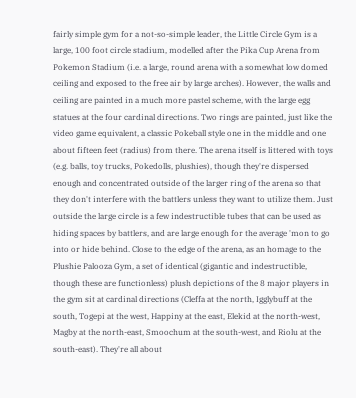fairly simple gym for a not-so-simple leader, the Little Circle Gym is a large, 100 foot circle stadium, modelled after the Pika Cup Arena from Pokemon Stadium (i.e. a large, round arena with a somewhat low domed ceiling and exposed to the free air by large arches). However, the walls and ceiling are painted in a much more pastel scheme, with the large egg statues at the four cardinal directions. Two rings are painted, just like the video game equivalent, a classic Pokeball style one in the middle and one about fifteen feet (radius) from there. The arena itself is littered with toys (e.g. balls, toy trucks, Pokedolls, plushies), though they're dispersed enough and concentrated outside of the larger ring of the arena so that they don't interfere with the battlers unless they want to utilize them. Just outside the large circle is a few indestructible tubes that can be used as hiding spaces by battlers, and are large enough for the average 'mon to go into or hide behind. Close to the edge of the arena, as an homage to the Plushie Palooza Gym, a set of identical (gigantic and indestructible, though these are functionless) plush depictions of the 8 major players in the gym sit at cardinal directions (Cleffa at the north, Igglybuff at the south, Togepi at the west, Happiny at the east, Elekid at the north-west, Magby at the north-east, Smoochum at the south-west, and Riolu at the south-east). They're all about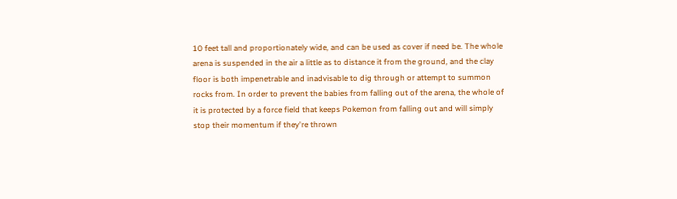10 feet tall and proportionately wide, and can be used as cover if need be. The whole arena is suspended in the air a little as to distance it from the ground, and the clay floor is both impenetrable and inadvisable to dig through or attempt to summon rocks from. In order to prevent the babies from falling out of the arena, the whole of it is protected by a force field that keeps Pokemon from falling out and will simply stop their momentum if they're thrown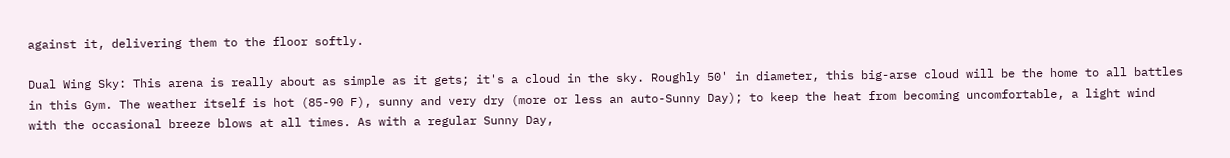against it, delivering them to the floor softly.

Dual Wing Sky: This arena is really about as simple as it gets; it's a cloud in the sky. Roughly 50' in diameter, this big-arse cloud will be the home to all battles in this Gym. The weather itself is hot (85-90 F), sunny and very dry (more or less an auto-Sunny Day); to keep the heat from becoming uncomfortable, a light wind with the occasional breeze blows at all times. As with a regular Sunny Day,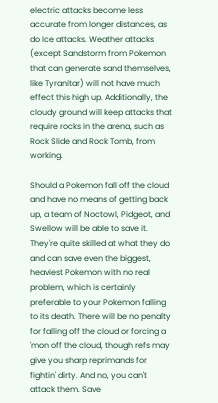electric attacks become less accurate from longer distances, as do Ice attacks. Weather attacks (except Sandstorm from Pokemon that can generate sand themselves, like Tyranitar) will not have much effect this high up. Additionally, the cloudy ground will keep attacks that require rocks in the arena, such as Rock Slide and Rock Tomb, from working.

Should a Pokemon fall off the cloud and have no means of getting back up, a team of Noctowl, Pidgeot, and Swellow will be able to save it. They're quite skilled at what they do and can save even the biggest, heaviest Pokemon with no real problem, which is certainly preferable to your Pokemon falling to its death. There will be no penalty for falling off the cloud or forcing a 'mon off the cloud, though refs may give you sharp reprimands for fightin' dirty. And no, you can't attack them. Save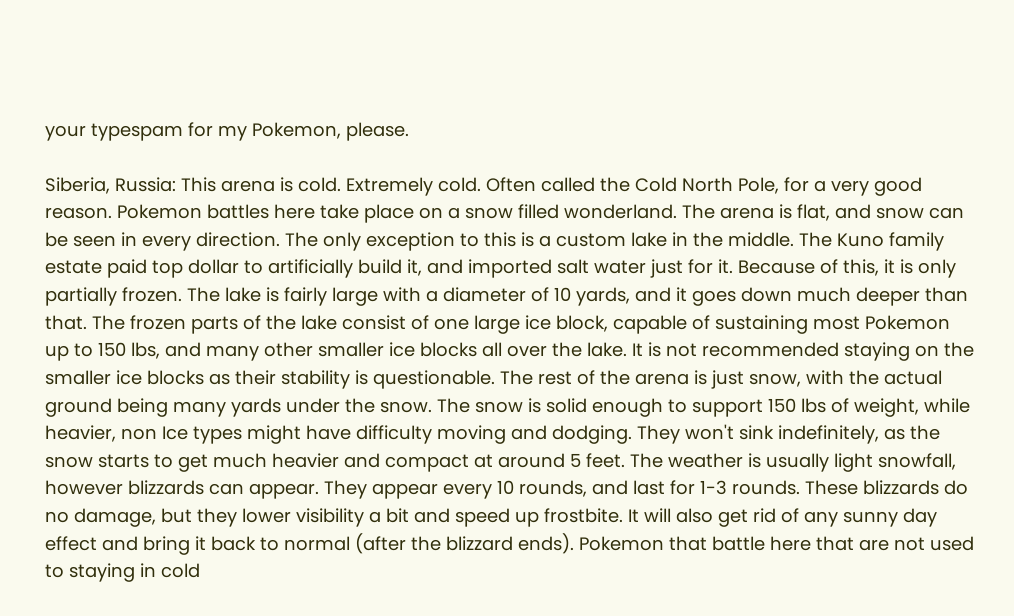your typespam for my Pokemon, please.

Siberia, Russia: This arena is cold. Extremely cold. Often called the Cold North Pole, for a very good reason. Pokemon battles here take place on a snow filled wonderland. The arena is flat, and snow can be seen in every direction. The only exception to this is a custom lake in the middle. The Kuno family estate paid top dollar to artificially build it, and imported salt water just for it. Because of this, it is only partially frozen. The lake is fairly large with a diameter of 10 yards, and it goes down much deeper than that. The frozen parts of the lake consist of one large ice block, capable of sustaining most Pokemon up to 150 lbs, and many other smaller ice blocks all over the lake. It is not recommended staying on the smaller ice blocks as their stability is questionable. The rest of the arena is just snow, with the actual ground being many yards under the snow. The snow is solid enough to support 150 lbs of weight, while heavier, non Ice types might have difficulty moving and dodging. They won't sink indefinitely, as the snow starts to get much heavier and compact at around 5 feet. The weather is usually light snowfall, however blizzards can appear. They appear every 10 rounds, and last for 1-3 rounds. These blizzards do no damage, but they lower visibility a bit and speed up frostbite. It will also get rid of any sunny day effect and bring it back to normal (after the blizzard ends). Pokemon that battle here that are not used to staying in cold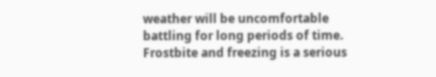weather will be uncomfortable battling for long periods of time. Frostbite and freezing is a serious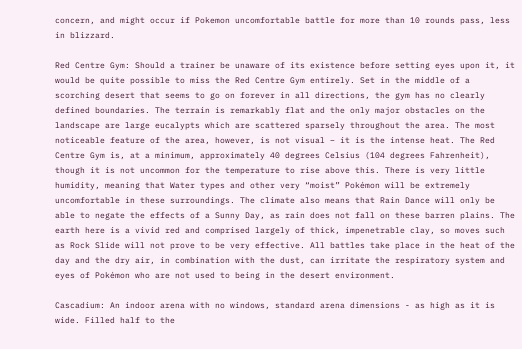concern, and might occur if Pokemon uncomfortable battle for more than 10 rounds pass, less in blizzard.

Red Centre Gym: Should a trainer be unaware of its existence before setting eyes upon it, it would be quite possible to miss the Red Centre Gym entirely. Set in the middle of a scorching desert that seems to go on forever in all directions, the gym has no clearly defined boundaries. The terrain is remarkably flat and the only major obstacles on the landscape are large eucalypts which are scattered sparsely throughout the area. The most noticeable feature of the area, however, is not visual – it is the intense heat. The Red Centre Gym is, at a minimum, approximately 40 degrees Celsius (104 degrees Fahrenheit), though it is not uncommon for the temperature to rise above this. There is very little humidity, meaning that Water types and other very “moist” Pokémon will be extremely uncomfortable in these surroundings. The climate also means that Rain Dance will only be able to negate the effects of a Sunny Day, as rain does not fall on these barren plains. The earth here is a vivid red and comprised largely of thick, impenetrable clay, so moves such as Rock Slide will not prove to be very effective. All battles take place in the heat of the day and the dry air, in combination with the dust, can irritate the respiratory system and eyes of Pokémon who are not used to being in the desert environment.

Cascadium: An indoor arena with no windows, standard arena dimensions - as high as it is wide. Filled half to the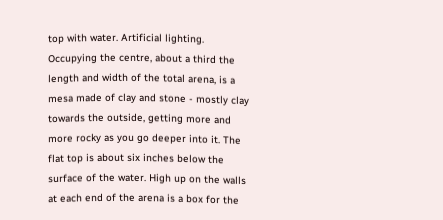top with water. Artificial lighting. Occupying the centre, about a third the length and width of the total arena, is a mesa made of clay and stone - mostly clay towards the outside, getting more and more rocky as you go deeper into it. The flat top is about six inches below the surface of the water. High up on the walls at each end of the arena is a box for the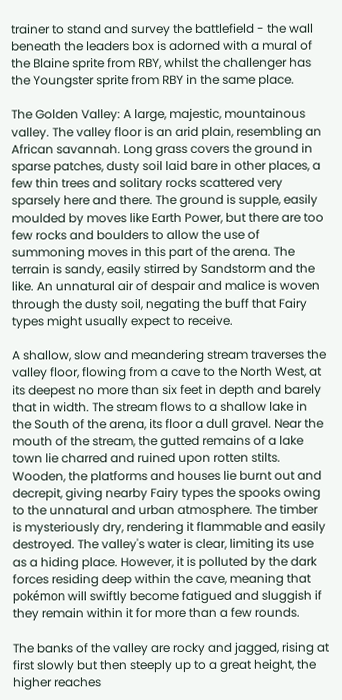trainer to stand and survey the battlefield - the wall beneath the leaders box is adorned with a mural of the Blaine sprite from RBY, whilst the challenger has the Youngster sprite from RBY in the same place.

The Golden Valley: A large, majestic, mountainous valley. The valley floor is an arid plain, resembling an African savannah. Long grass covers the ground in sparse patches, dusty soil laid bare in other places, a few thin trees and solitary rocks scattered very sparsely here and there. The ground is supple, easily moulded by moves like Earth Power, but there are too few rocks and boulders to allow the use of summoning moves in this part of the arena. The terrain is sandy, easily stirred by Sandstorm and the like. An unnatural air of despair and malice is woven through the dusty soil, negating the buff that Fairy types might usually expect to receive.

A shallow, slow and meandering stream traverses the valley floor, flowing from a cave to the North West, at its deepest no more than six feet in depth and barely that in width. The stream flows to a shallow lake in the South of the arena, its floor a dull gravel. Near the mouth of the stream, the gutted remains of a lake town lie charred and ruined upon rotten stilts. Wooden, the platforms and houses lie burnt out and decrepit, giving nearby Fairy types the spooks owing to the unnatural and urban atmosphere. The timber is mysteriously dry, rendering it flammable and easily destroyed. The valley's water is clear, limiting its use as a hiding place. However, it is polluted by the dark forces residing deep within the cave, meaning that pokémon will swiftly become fatigued and sluggish if they remain within it for more than a few rounds.

The banks of the valley are rocky and jagged, rising at first slowly but then steeply up to a great height, the higher reaches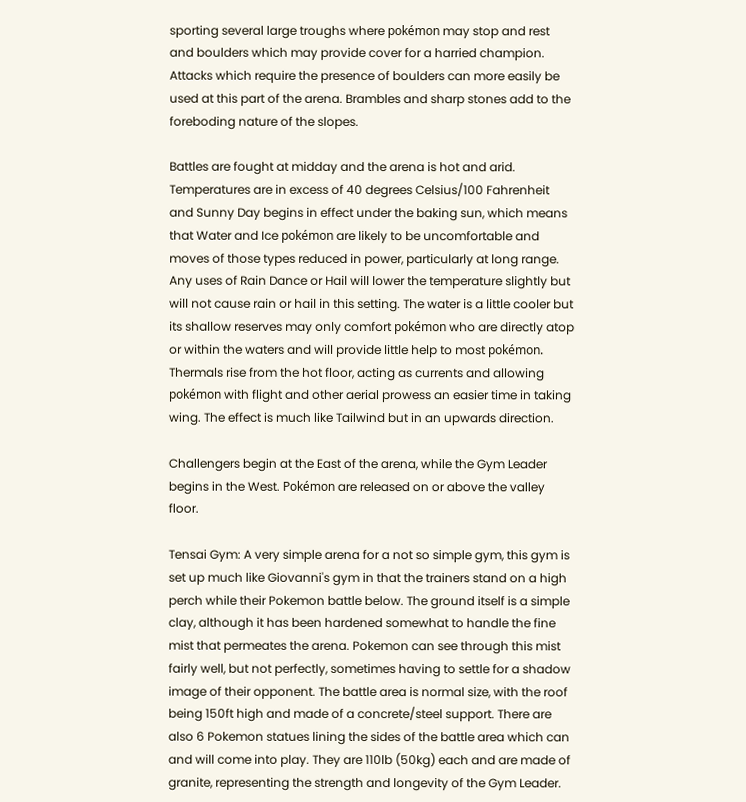sporting several large troughs where pokémon may stop and rest and boulders which may provide cover for a harried champion. Attacks which require the presence of boulders can more easily be used at this part of the arena. Brambles and sharp stones add to the foreboding nature of the slopes.

Battles are fought at midday and the arena is hot and arid. Temperatures are in excess of 40 degrees Celsius/100 Fahrenheit and Sunny Day begins in effect under the baking sun, which means that Water and Ice pokémon are likely to be uncomfortable and moves of those types reduced in power, particularly at long range. Any uses of Rain Dance or Hail will lower the temperature slightly but will not cause rain or hail in this setting. The water is a little cooler but its shallow reserves may only comfort pokémon who are directly atop or within the waters and will provide little help to most pokémon. Thermals rise from the hot floor, acting as currents and allowing pokémon with flight and other aerial prowess an easier time in taking wing. The effect is much like Tailwind but in an upwards direction.

Challengers begin at the East of the arena, while the Gym Leader begins in the West. Pokémon are released on or above the valley floor.

Tensai Gym: A very simple arena for a not so simple gym, this gym is set up much like Giovanni's gym in that the trainers stand on a high perch while their Pokemon battle below. The ground itself is a simple clay, although it has been hardened somewhat to handle the fine mist that permeates the arena. Pokemon can see through this mist fairly well, but not perfectly, sometimes having to settle for a shadow image of their opponent. The battle area is normal size, with the roof being 150ft high and made of a concrete/steel support. There are also 6 Pokemon statues lining the sides of the battle area which can and will come into play. They are 110lb (50kg) each and are made of granite, representing the strength and longevity of the Gym Leader.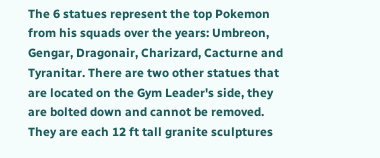The 6 statues represent the top Pokemon from his squads over the years: Umbreon, Gengar, Dragonair, Charizard, Cacturne and Tyranitar. There are two other statues that are located on the Gym Leader's side, they are bolted down and cannot be removed. They are each 12 ft tall granite sculptures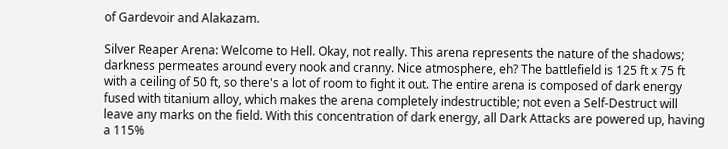of Gardevoir and Alakazam.

Silver Reaper Arena: Welcome to Hell. Okay, not really. This arena represents the nature of the shadows; darkness permeates around every nook and cranny. Nice atmosphere, eh? The battlefield is 125 ft x 75 ft with a ceiling of 50 ft, so there's a lot of room to fight it out. The entire arena is composed of dark energy fused with titanium alloy, which makes the arena completely indestructible; not even a Self-Destruct will leave any marks on the field. With this concentration of dark energy, all Dark Attacks are powered up, having a 115%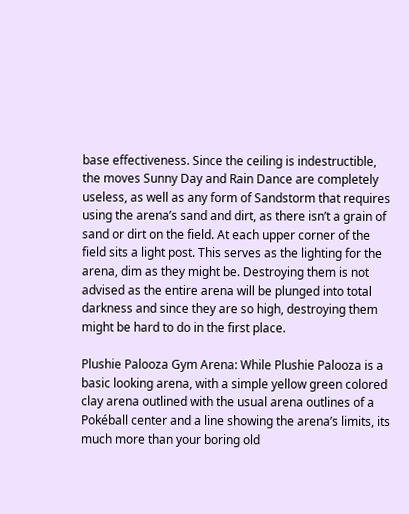base effectiveness. Since the ceiling is indestructible, the moves Sunny Day and Rain Dance are completely useless, as well as any form of Sandstorm that requires using the arena’s sand and dirt, as there isn’t a grain of sand or dirt on the field. At each upper corner of the field sits a light post. This serves as the lighting for the arena, dim as they might be. Destroying them is not advised as the entire arena will be plunged into total darkness and since they are so high, destroying them might be hard to do in the first place.

Plushie Palooza Gym Arena: While Plushie Palooza is a basic looking arena, with a simple yellow green colored clay arena outlined with the usual arena outlines of a Pokéball center and a line showing the arena’s limits, its much more than your boring old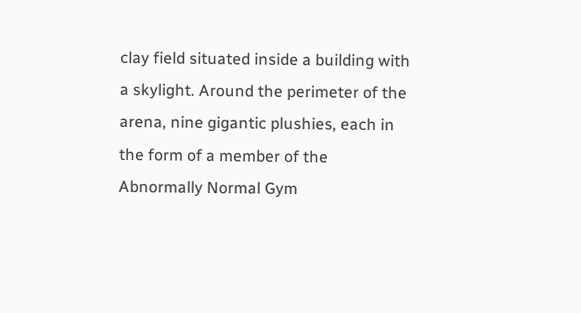clay field situated inside a building with a skylight. Around the perimeter of the arena, nine gigantic plushies, each in the form of a member of the Abnormally Normal Gym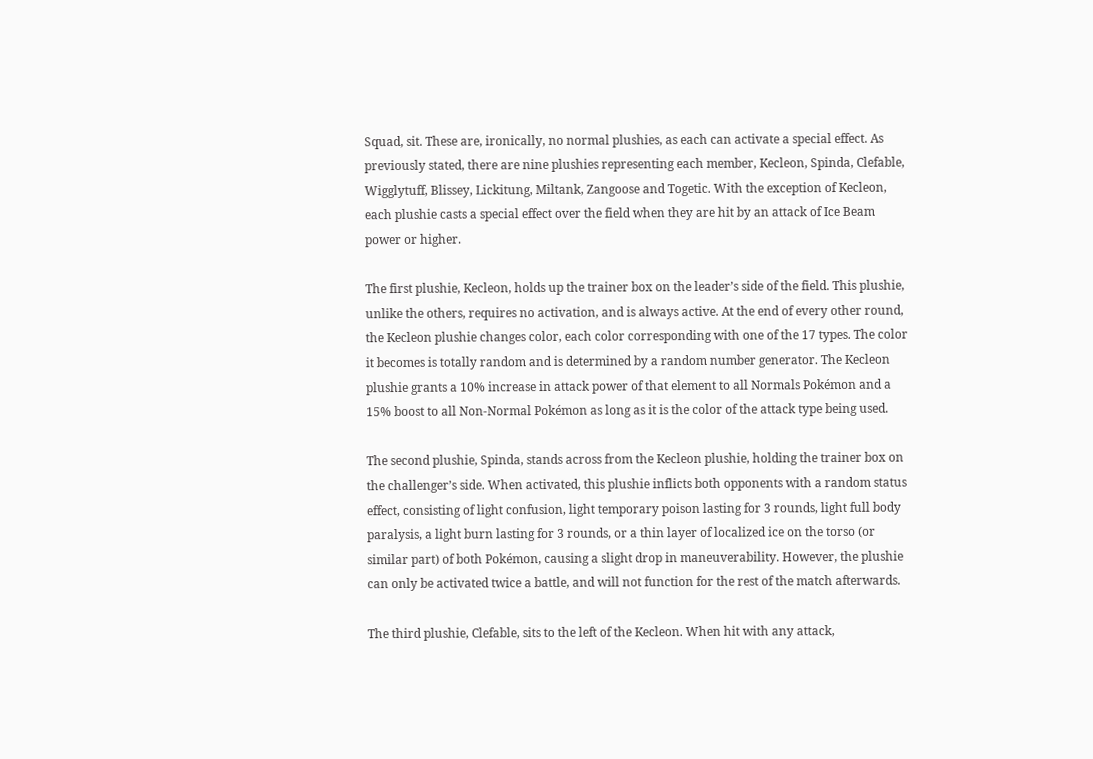Squad, sit. These are, ironically, no normal plushies, as each can activate a special effect. As previously stated, there are nine plushies representing each member, Kecleon, Spinda, Clefable, Wigglytuff, Blissey, Lickitung, Miltank, Zangoose and Togetic. With the exception of Kecleon, each plushie casts a special effect over the field when they are hit by an attack of Ice Beam power or higher.

The first plushie, Kecleon, holds up the trainer box on the leader’s side of the field. This plushie, unlike the others, requires no activation, and is always active. At the end of every other round, the Kecleon plushie changes color, each color corresponding with one of the 17 types. The color it becomes is totally random and is determined by a random number generator. The Kecleon plushie grants a 10% increase in attack power of that element to all Normals Pokémon and a 15% boost to all Non-Normal Pokémon as long as it is the color of the attack type being used.

The second plushie, Spinda, stands across from the Kecleon plushie, holding the trainer box on the challenger’s side. When activated, this plushie inflicts both opponents with a random status effect, consisting of light confusion, light temporary poison lasting for 3 rounds, light full body paralysis, a light burn lasting for 3 rounds, or a thin layer of localized ice on the torso (or similar part) of both Pokémon, causing a slight drop in maneuverability. However, the plushie can only be activated twice a battle, and will not function for the rest of the match afterwards.

The third plushie, Clefable, sits to the left of the Kecleon. When hit with any attack,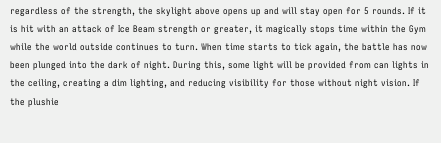regardless of the strength, the skylight above opens up and will stay open for 5 rounds. If it is hit with an attack of Ice Beam strength or greater, it magically stops time within the Gym while the world outside continues to turn. When time starts to tick again, the battle has now been plunged into the dark of night. During this, some light will be provided from can lights in the ceiling, creating a dim lighting, and reducing visibility for those without night vision. If the plushie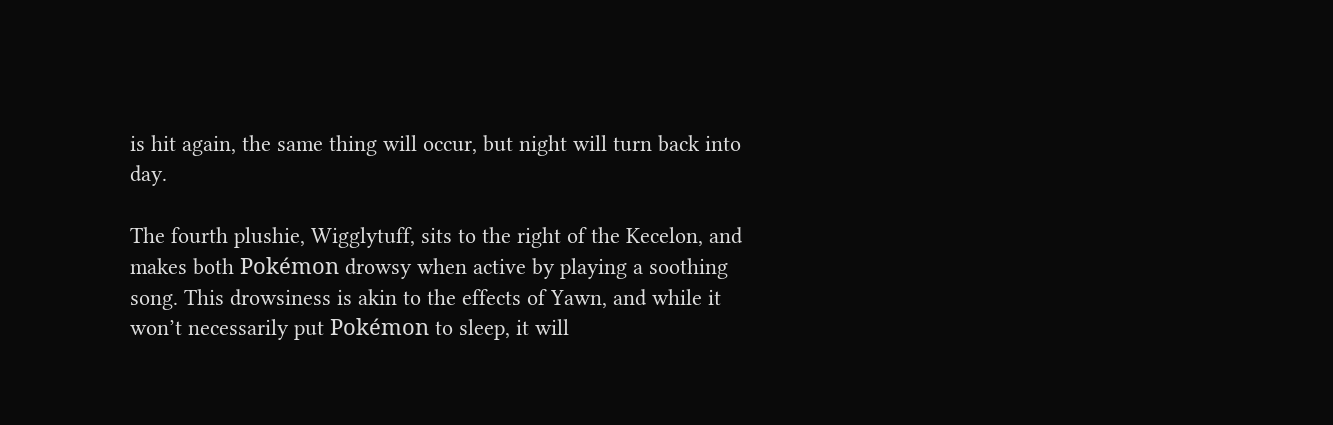is hit again, the same thing will occur, but night will turn back into day.

The fourth plushie, Wigglytuff, sits to the right of the Kecelon, and makes both Pokémon drowsy when active by playing a soothing song. This drowsiness is akin to the effects of Yawn, and while it won’t necessarily put Pokémon to sleep, it will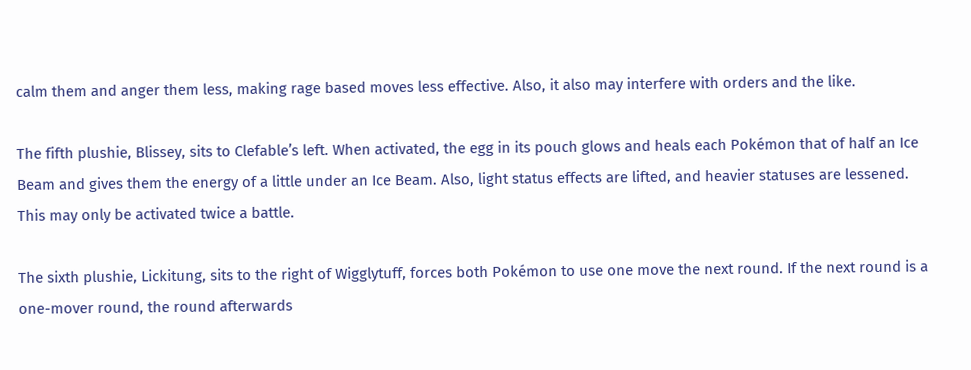calm them and anger them less, making rage based moves less effective. Also, it also may interfere with orders and the like.

The fifth plushie, Blissey, sits to Clefable’s left. When activated, the egg in its pouch glows and heals each Pokémon that of half an Ice Beam and gives them the energy of a little under an Ice Beam. Also, light status effects are lifted, and heavier statuses are lessened. This may only be activated twice a battle.

The sixth plushie, Lickitung, sits to the right of Wigglytuff, forces both Pokémon to use one move the next round. If the next round is a one-mover round, the round afterwards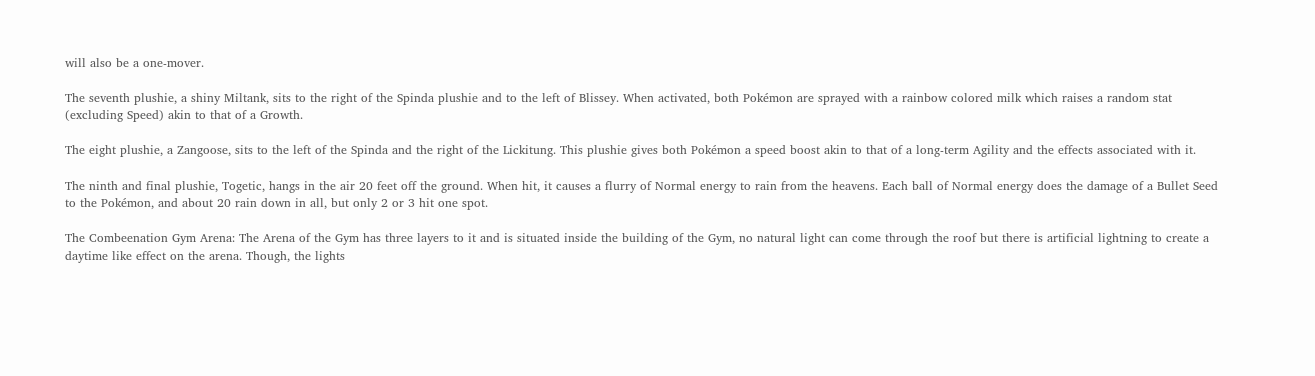will also be a one-mover.

The seventh plushie, a shiny Miltank, sits to the right of the Spinda plushie and to the left of Blissey. When activated, both Pokémon are sprayed with a rainbow colored milk which raises a random stat (excluding Speed) akin to that of a Growth.

The eight plushie, a Zangoose, sits to the left of the Spinda and the right of the Lickitung. This plushie gives both Pokémon a speed boost akin to that of a long-term Agility and the effects associated with it.

The ninth and final plushie, Togetic, hangs in the air 20 feet off the ground. When hit, it causes a flurry of Normal energy to rain from the heavens. Each ball of Normal energy does the damage of a Bullet Seed to the Pokémon, and about 20 rain down in all, but only 2 or 3 hit one spot.

The Combeenation Gym Arena: The Arena of the Gym has three layers to it and is situated inside the building of the Gym, no natural light can come through the roof but there is artificial lightning to create a daytime like effect on the arena. Though, the lights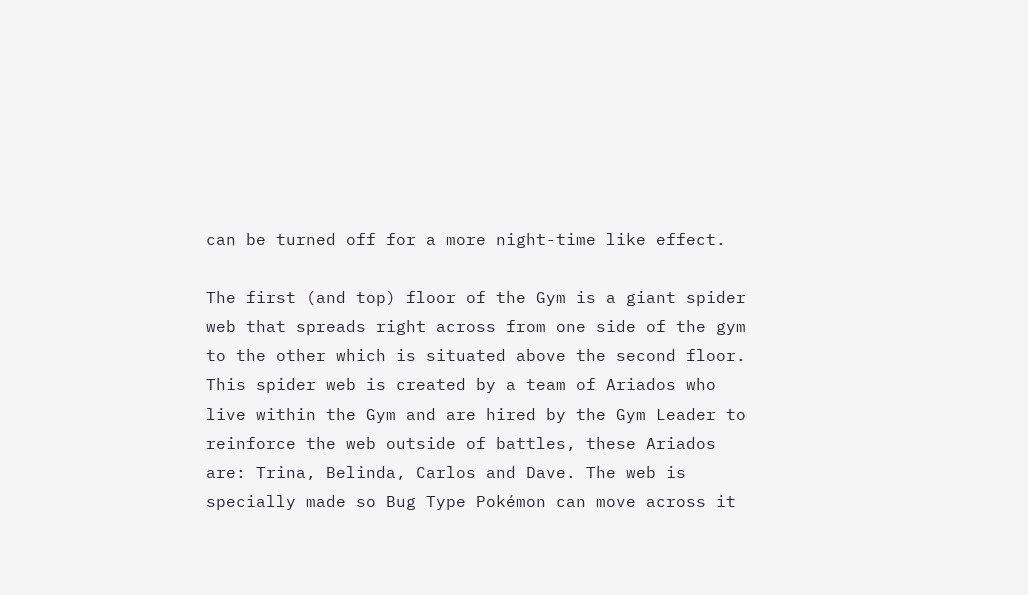can be turned off for a more night-time like effect.

The first (and top) floor of the Gym is a giant spider web that spreads right across from one side of the gym to the other which is situated above the second floor. This spider web is created by a team of Ariados who live within the Gym and are hired by the Gym Leader to reinforce the web outside of battles, these Ariados are: Trina, Belinda, Carlos and Dave. The web is specially made so Bug Type Pokémon can move across it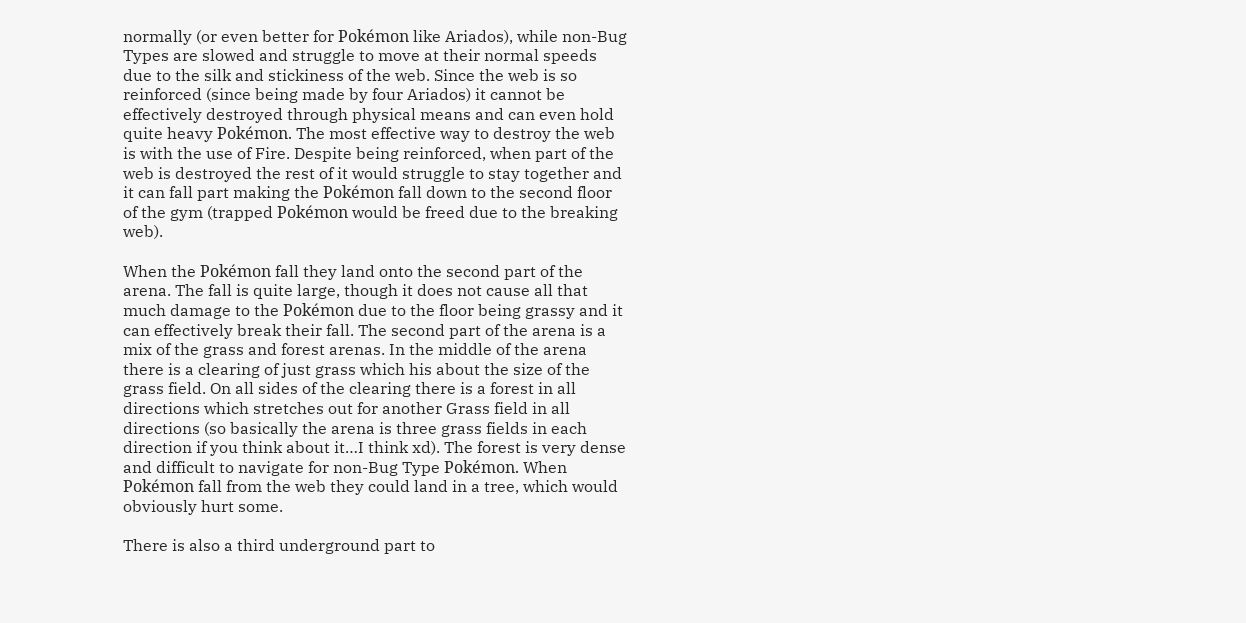normally (or even better for Pokémon like Ariados), while non-Bug Types are slowed and struggle to move at their normal speeds due to the silk and stickiness of the web. Since the web is so reinforced (since being made by four Ariados) it cannot be effectively destroyed through physical means and can even hold quite heavy Pokémon. The most effective way to destroy the web is with the use of Fire. Despite being reinforced, when part of the web is destroyed the rest of it would struggle to stay together and it can fall part making the Pokémon fall down to the second floor of the gym (trapped Pokémon would be freed due to the breaking web).

When the Pokémon fall they land onto the second part of the arena. The fall is quite large, though it does not cause all that much damage to the Pokémon due to the floor being grassy and it can effectively break their fall. The second part of the arena is a mix of the grass and forest arenas. In the middle of the arena there is a clearing of just grass which his about the size of the grass field. On all sides of the clearing there is a forest in all directions which stretches out for another Grass field in all directions (so basically the arena is three grass fields in each direction if you think about it…I think xd). The forest is very dense and difficult to navigate for non-Bug Type Pokémon. When Pokémon fall from the web they could land in a tree, which would obviously hurt some.

There is also a third underground part to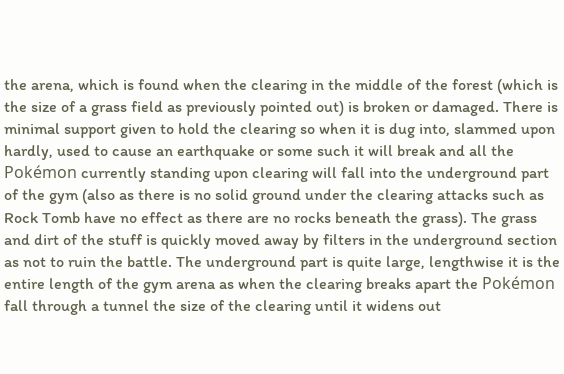the arena, which is found when the clearing in the middle of the forest (which is the size of a grass field as previously pointed out) is broken or damaged. There is minimal support given to hold the clearing so when it is dug into, slammed upon hardly, used to cause an earthquake or some such it will break and all the Pokémon currently standing upon clearing will fall into the underground part of the gym (also as there is no solid ground under the clearing attacks such as Rock Tomb have no effect as there are no rocks beneath the grass). The grass and dirt of the stuff is quickly moved away by filters in the underground section as not to ruin the battle. The underground part is quite large, lengthwise it is the entire length of the gym arena as when the clearing breaks apart the Pokémon fall through a tunnel the size of the clearing until it widens out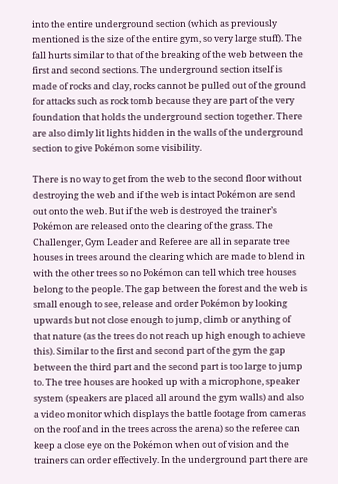into the entire underground section (which as previously mentioned is the size of the entire gym, so very large stuff). The fall hurts similar to that of the breaking of the web between the first and second sections. The underground section itself is made of rocks and clay, rocks cannot be pulled out of the ground for attacks such as rock tomb because they are part of the very foundation that holds the underground section together. There are also dimly lit lights hidden in the walls of the underground section to give Pokémon some visibility.

There is no way to get from the web to the second floor without destroying the web and if the web is intact Pokémon are send out onto the web. But if the web is destroyed the trainer’s Pokémon are released onto the clearing of the grass. The Challenger, Gym Leader and Referee are all in separate tree houses in trees around the clearing which are made to blend in with the other trees so no Pokémon can tell which tree houses belong to the people. The gap between the forest and the web is small enough to see, release and order Pokémon by looking upwards but not close enough to jump, climb or anything of that nature (as the trees do not reach up high enough to achieve this). Similar to the first and second part of the gym the gap between the third part and the second part is too large to jump to. The tree houses are hooked up with a microphone, speaker system (speakers are placed all around the gym walls) and also a video monitor which displays the battle footage from cameras on the roof and in the trees across the arena) so the referee can keep a close eye on the Pokémon when out of vision and the trainers can order effectively. In the underground part there are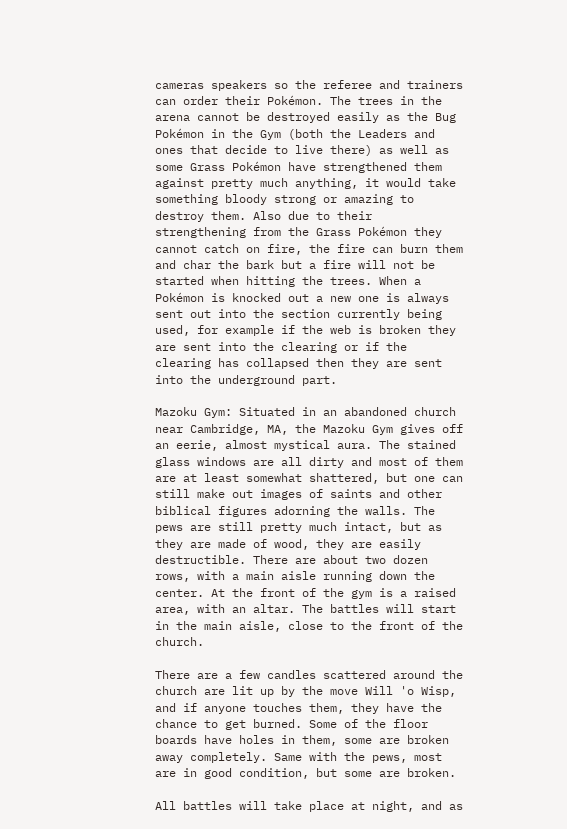cameras speakers so the referee and trainers can order their Pokémon. The trees in the arena cannot be destroyed easily as the Bug Pokémon in the Gym (both the Leaders and ones that decide to live there) as well as some Grass Pokémon have strengthened them against pretty much anything, it would take something bloody strong or amazing to destroy them. Also due to their strengthening from the Grass Pokémon they cannot catch on fire, the fire can burn them and char the bark but a fire will not be started when hitting the trees. When a Pokémon is knocked out a new one is always sent out into the section currently being used, for example if the web is broken they are sent into the clearing or if the clearing has collapsed then they are sent into the underground part.

Mazoku Gym: Situated in an abandoned church near Cambridge, MA, the Mazoku Gym gives off an eerie, almost mystical aura. The stained glass windows are all dirty and most of them are at least somewhat shattered, but one can still make out images of saints and other biblical figures adorning the walls. The pews are still pretty much intact, but as they are made of wood, they are easily destructible. There are about two dozen rows, with a main aisle running down the center. At the front of the gym is a raised area, with an altar. The battles will start in the main aisle, close to the front of the church.

There are a few candles scattered around the church are lit up by the move Will 'o Wisp, and if anyone touches them, they have the chance to get burned. Some of the floor boards have holes in them, some are broken away completely. Same with the pews, most are in good condition, but some are broken.

All battles will take place at night, and as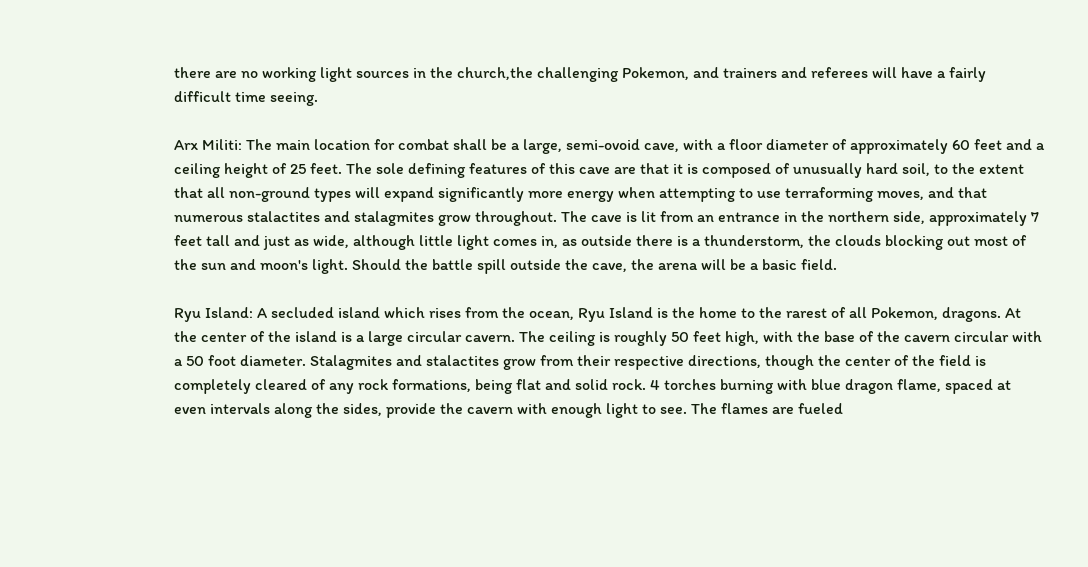there are no working light sources in the church,the challenging Pokemon, and trainers and referees will have a fairly difficult time seeing.

Arx Militi: The main location for combat shall be a large, semi-ovoid cave, with a floor diameter of approximately 60 feet and a ceiling height of 25 feet. The sole defining features of this cave are that it is composed of unusually hard soil, to the extent that all non-ground types will expand significantly more energy when attempting to use terraforming moves, and that numerous stalactites and stalagmites grow throughout. The cave is lit from an entrance in the northern side, approximately 7 feet tall and just as wide, although little light comes in, as outside there is a thunderstorm, the clouds blocking out most of the sun and moon's light. Should the battle spill outside the cave, the arena will be a basic field.

Ryu Island: A secluded island which rises from the ocean, Ryu Island is the home to the rarest of all Pokemon, dragons. At the center of the island is a large circular cavern. The ceiling is roughly 50 feet high, with the base of the cavern circular with a 50 foot diameter. Stalagmites and stalactites grow from their respective directions, though the center of the field is completely cleared of any rock formations, being flat and solid rock. 4 torches burning with blue dragon flame, spaced at even intervals along the sides, provide the cavern with enough light to see. The flames are fueled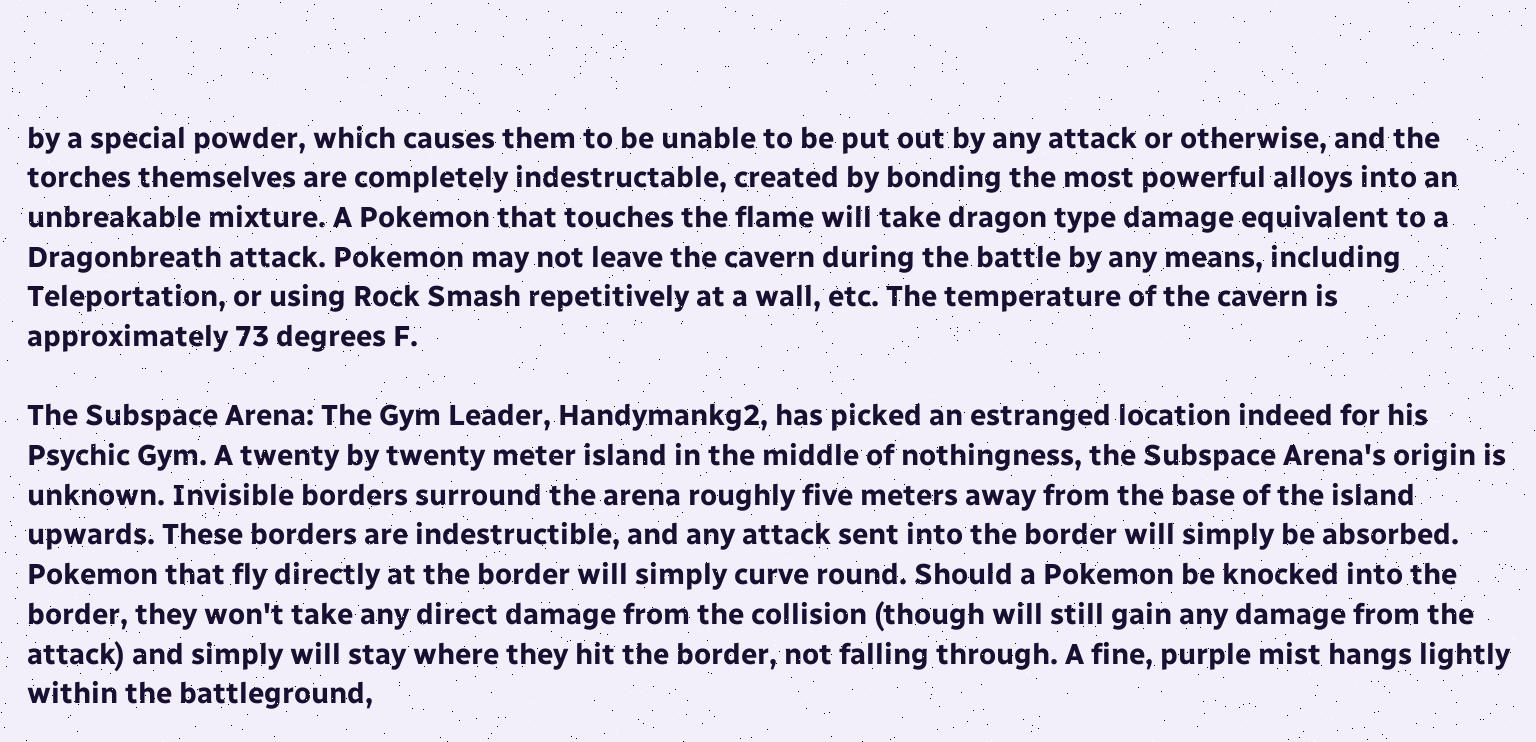by a special powder, which causes them to be unable to be put out by any attack or otherwise, and the torches themselves are completely indestructable, created by bonding the most powerful alloys into an unbreakable mixture. A Pokemon that touches the flame will take dragon type damage equivalent to a Dragonbreath attack. Pokemon may not leave the cavern during the battle by any means, including Teleportation, or using Rock Smash repetitively at a wall, etc. The temperature of the cavern is approximately 73 degrees F.

The Subspace Arena: The Gym Leader, Handymankg2, has picked an estranged location indeed for his Psychic Gym. A twenty by twenty meter island in the middle of nothingness, the Subspace Arena's origin is unknown. Invisible borders surround the arena roughly five meters away from the base of the island upwards. These borders are indestructible, and any attack sent into the border will simply be absorbed. Pokemon that fly directly at the border will simply curve round. Should a Pokemon be knocked into the border, they won't take any direct damage from the collision (though will still gain any damage from the attack) and simply will stay where they hit the border, not falling through. A fine, purple mist hangs lightly within the battleground,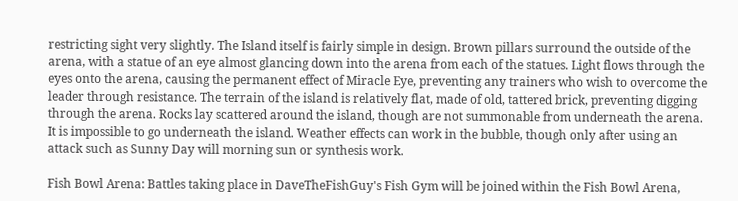restricting sight very slightly. The Island itself is fairly simple in design. Brown pillars surround the outside of the arena, with a statue of an eye almost glancing down into the arena from each of the statues. Light flows through the eyes onto the arena, causing the permanent effect of Miracle Eye, preventing any trainers who wish to overcome the leader through resistance. The terrain of the island is relatively flat, made of old, tattered brick, preventing digging through the arena. Rocks lay scattered around the island, though are not summonable from underneath the arena. It is impossible to go underneath the island. Weather effects can work in the bubble, though only after using an attack such as Sunny Day will morning sun or synthesis work.

Fish Bowl Arena: Battles taking place in DaveTheFishGuy's Fish Gym will be joined within the Fish Bowl Arena,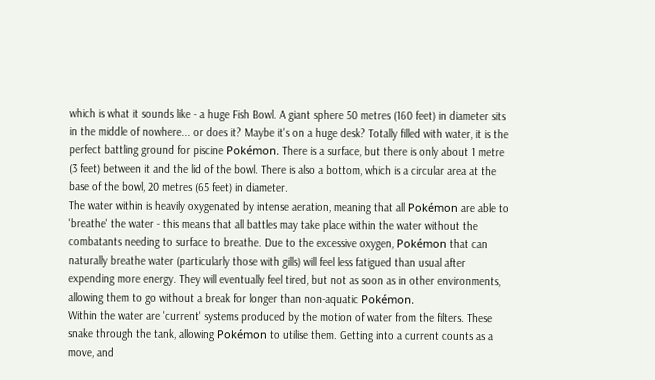which is what it sounds like - a huge Fish Bowl. A giant sphere 50 metres (160 feet) in diameter sits in the middle of nowhere... or does it? Maybe it's on a huge desk? Totally filled with water, it is the perfect battling ground for piscine Pokémon. There is a surface, but there is only about 1 metre (3 feet) between it and the lid of the bowl. There is also a bottom, which is a circular area at the base of the bowl, 20 metres (65 feet) in diameter.
The water within is heavily oxygenated by intense aeration, meaning that all Pokémon are able to 'breathe' the water - this means that all battles may take place within the water without the combatants needing to surface to breathe. Due to the excessive oxygen, Pokémon that can naturally breathe water (particularly those with gills) will feel less fatigued than usual after expending more energy. They will eventually feel tired, but not as soon as in other environments, allowing them to go without a break for longer than non-aquatic Pokémon.
Within the water are 'current' systems produced by the motion of water from the filters. These snake through the tank, allowing Pokémon to utilise them. Getting into a current counts as a move, and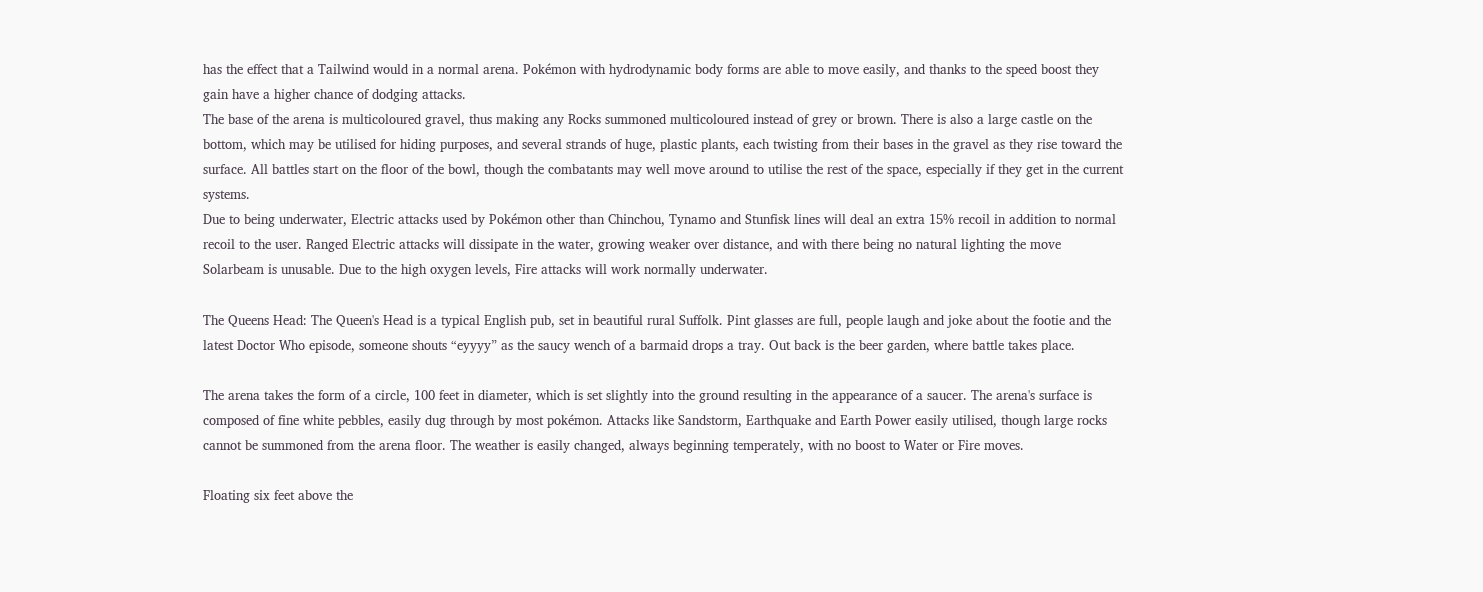has the effect that a Tailwind would in a normal arena. Pokémon with hydrodynamic body forms are able to move easily, and thanks to the speed boost they gain have a higher chance of dodging attacks.
The base of the arena is multicoloured gravel, thus making any Rocks summoned multicoloured instead of grey or brown. There is also a large castle on the bottom, which may be utilised for hiding purposes, and several strands of huge, plastic plants, each twisting from their bases in the gravel as they rise toward the surface. All battles start on the floor of the bowl, though the combatants may well move around to utilise the rest of the space, especially if they get in the current systems.
Due to being underwater, Electric attacks used by Pokémon other than Chinchou, Tynamo and Stunfisk lines will deal an extra 15% recoil in addition to normal recoil to the user. Ranged Electric attacks will dissipate in the water, growing weaker over distance, and with there being no natural lighting the move Solarbeam is unusable. Due to the high oxygen levels, Fire attacks will work normally underwater.

The Queens Head: The Queen's Head is a typical English pub, set in beautiful rural Suffolk. Pint glasses are full, people laugh and joke about the footie and the latest Doctor Who episode, someone shouts “eyyyy” as the saucy wench of a barmaid drops a tray. Out back is the beer garden, where battle takes place.

The arena takes the form of a circle, 100 feet in diameter, which is set slightly into the ground resulting in the appearance of a saucer. The arena's surface is composed of fine white pebbles, easily dug through by most pokémon. Attacks like Sandstorm, Earthquake and Earth Power easily utilised, though large rocks cannot be summoned from the arena floor. The weather is easily changed, always beginning temperately, with no boost to Water or Fire moves.

Floating six feet above the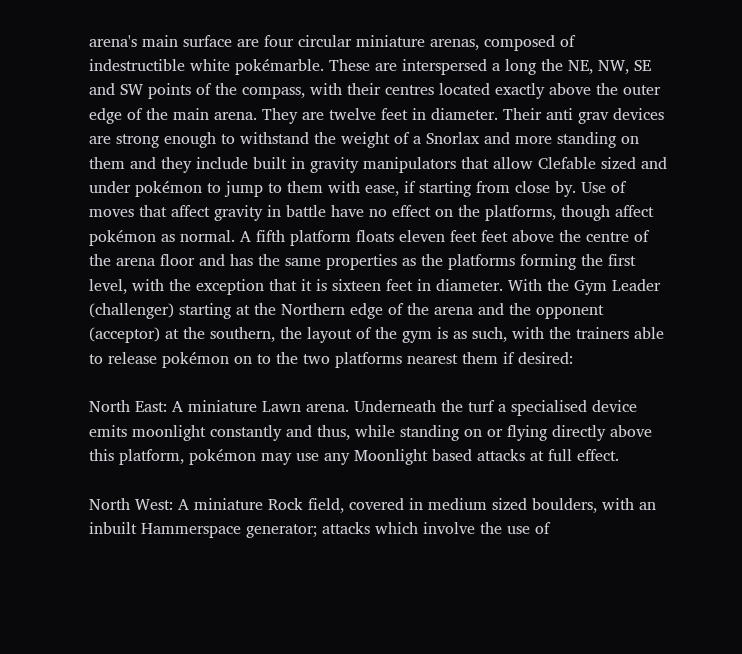arena's main surface are four circular miniature arenas, composed of indestructible white pokémarble. These are interspersed a long the NE, NW, SE and SW points of the compass, with their centres located exactly above the outer edge of the main arena. They are twelve feet in diameter. Their anti grav devices are strong enough to withstand the weight of a Snorlax and more standing on them and they include built in gravity manipulators that allow Clefable sized and under pokémon to jump to them with ease, if starting from close by. Use of moves that affect gravity in battle have no effect on the platforms, though affect pokémon as normal. A fifth platform floats eleven feet feet above the centre of the arena floor and has the same properties as the platforms forming the first level, with the exception that it is sixteen feet in diameter. With the Gym Leader (challenger) starting at the Northern edge of the arena and the opponent (acceptor) at the southern, the layout of the gym is as such, with the trainers able to release pokémon on to the two platforms nearest them if desired:

North East: A miniature Lawn arena. Underneath the turf a specialised device emits moonlight constantly and thus, while standing on or flying directly above this platform, pokémon may use any Moonlight based attacks at full effect.

North West: A miniature Rock field, covered in medium sized boulders, with an inbuilt Hammerspace generator; attacks which involve the use of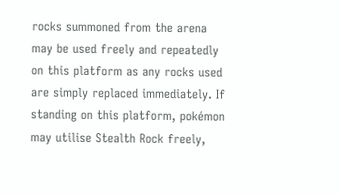rocks summoned from the arena may be used freely and repeatedly on this platform as any rocks used are simply replaced immediately. If standing on this platform, pokémon may utilise Stealth Rock freely,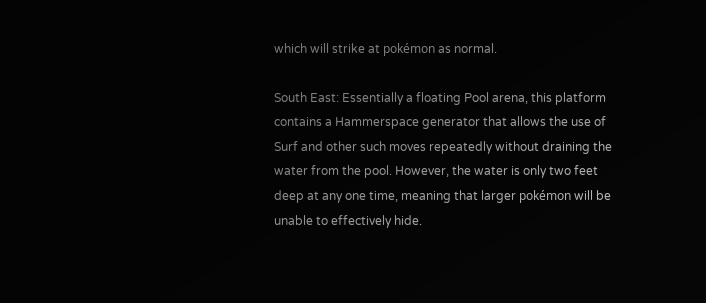which will strike at pokémon as normal.

South East: Essentially a floating Pool arena, this platform contains a Hammerspace generator that allows the use of Surf and other such moves repeatedly without draining the water from the pool. However, the water is only two feet deep at any one time, meaning that larger pokémon will be unable to effectively hide.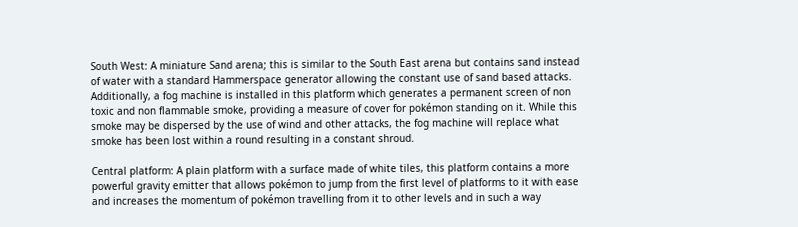South West: A miniature Sand arena; this is similar to the South East arena but contains sand instead of water with a standard Hammerspace generator allowing the constant use of sand based attacks. Additionally, a fog machine is installed in this platform which generates a permanent screen of non toxic and non flammable smoke, providing a measure of cover for pokémon standing on it. While this smoke may be dispersed by the use of wind and other attacks, the fog machine will replace what smoke has been lost within a round resulting in a constant shroud.

Central platform: A plain platform with a surface made of white tiles, this platform contains a more powerful gravity emitter that allows pokémon to jump from the first level of platforms to it with ease and increases the momentum of pokémon travelling from it to other levels and in such a way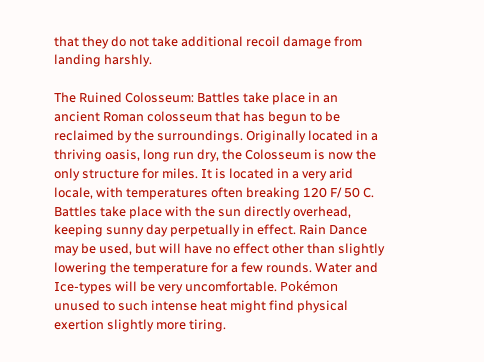that they do not take additional recoil damage from landing harshly.

The Ruined Colosseum: Battles take place in an ancient Roman colosseum that has begun to be reclaimed by the surroundings. Originally located in a thriving oasis, long run dry, the Colosseum is now the only structure for miles. It is located in a very arid locale, with temperatures often breaking 120 F/ 50 C. Battles take place with the sun directly overhead, keeping sunny day perpetually in effect. Rain Dance may be used, but will have no effect other than slightly lowering the temperature for a few rounds. Water and Ice-types will be very uncomfortable. Pokémon unused to such intense heat might find physical exertion slightly more tiring.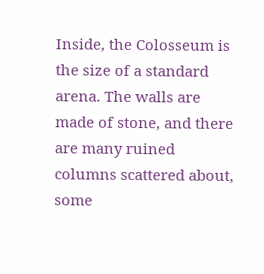Inside, the Colosseum is the size of a standard arena. The walls are made of stone, and there are many ruined columns scattered about, some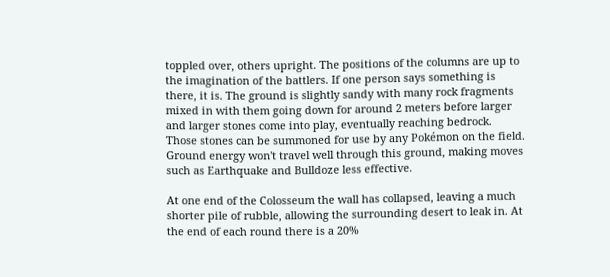toppled over, others upright. The positions of the columns are up to the imagination of the battlers. If one person says something is there, it is. The ground is slightly sandy with many rock fragments mixed in with them going down for around 2 meters before larger and larger stones come into play, eventually reaching bedrock. Those stones can be summoned for use by any Pokémon on the field. Ground energy won't travel well through this ground, making moves such as Earthquake and Bulldoze less effective.

At one end of the Colosseum the wall has collapsed, leaving a much shorter pile of rubble, allowing the surrounding desert to leak in. At the end of each round there is a 20%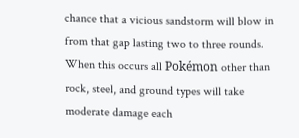chance that a vicious sandstorm will blow in from that gap lasting two to three rounds. When this occurs all Pokémon other than rock, steel, and ground types will take moderate damage each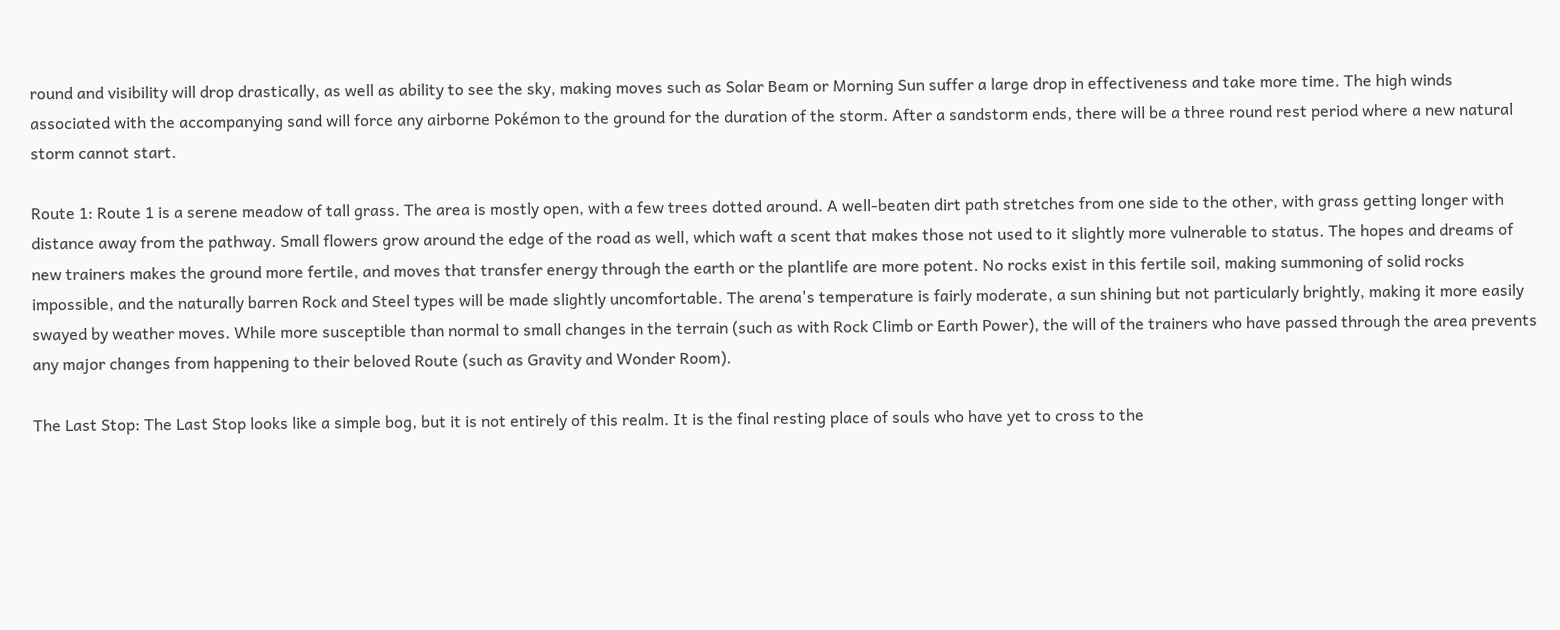round and visibility will drop drastically, as well as ability to see the sky, making moves such as Solar Beam or Morning Sun suffer a large drop in effectiveness and take more time. The high winds associated with the accompanying sand will force any airborne Pokémon to the ground for the duration of the storm. After a sandstorm ends, there will be a three round rest period where a new natural storm cannot start.

Route 1: Route 1 is a serene meadow of tall grass. The area is mostly open, with a few trees dotted around. A well-beaten dirt path stretches from one side to the other, with grass getting longer with distance away from the pathway. Small flowers grow around the edge of the road as well, which waft a scent that makes those not used to it slightly more vulnerable to status. The hopes and dreams of new trainers makes the ground more fertile, and moves that transfer energy through the earth or the plantlife are more potent. No rocks exist in this fertile soil, making summoning of solid rocks impossible, and the naturally barren Rock and Steel types will be made slightly uncomfortable. The arena's temperature is fairly moderate, a sun shining but not particularly brightly, making it more easily swayed by weather moves. While more susceptible than normal to small changes in the terrain (such as with Rock Climb or Earth Power), the will of the trainers who have passed through the area prevents any major changes from happening to their beloved Route (such as Gravity and Wonder Room).

The Last Stop: The Last Stop looks like a simple bog, but it is not entirely of this realm. It is the final resting place of souls who have yet to cross to the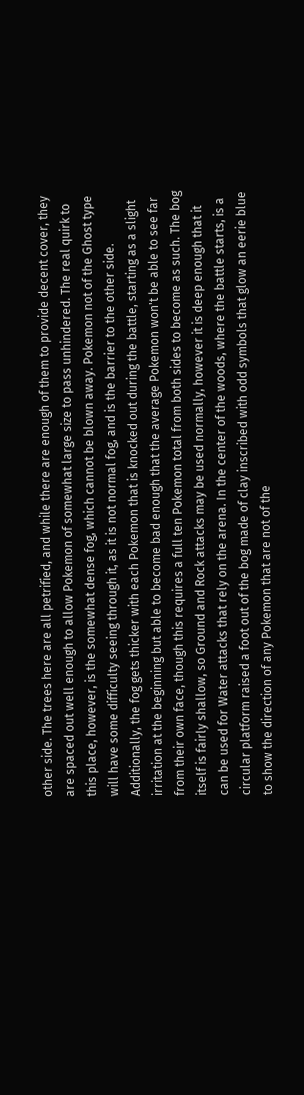other side. The trees here are all petrified, and while there are enough of them to provide decent cover, they are spaced out well enough to allow Pokemon of somewhat large size to pass unhindered. The real quirk to this place, however, is the somewhat dense fog, which cannot be blown away. Pokemon not of the Ghost type will have some difficulty seeing through it, as it is not normal fog, and is the barrier to the other side. Additionally, the fog gets thicker with each Pokemon that is knocked out during the battle, starting as a slight irritation at the beginning but able to become bad enough that the average Pokemon won't be able to see far from their own face, though this requires a full ten Pokemon total from both sides to become as such. The bog itself is fairly shallow, so Ground and Rock attacks may be used normally, however it is deep enough that it can be used for Water attacks that rely on the arena. In the center of the woods, where the battle starts, is a circular platform raised a foot out of the bog made of clay inscribed with odd symbols that glow an eerie blue to show the direction of any Pokemon that are not of the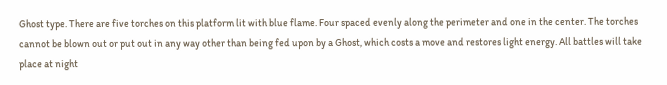Ghost type. There are five torches on this platform lit with blue flame. Four spaced evenly along the perimeter and one in the center. The torches cannot be blown out or put out in any way other than being fed upon by a Ghost, which costs a move and restores light energy. All battles will take place at night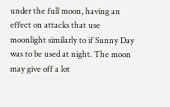under the full moon, having an effect on attacks that use moonlight similarly to if Sunny Day was to be used at night. The moon may give off a lot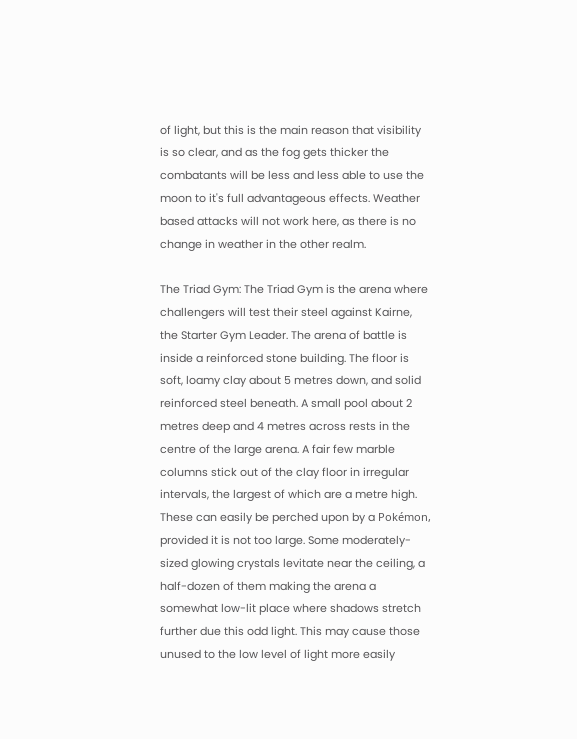of light, but this is the main reason that visibility is so clear, and as the fog gets thicker the combatants will be less and less able to use the moon to it's full advantageous effects. Weather based attacks will not work here, as there is no change in weather in the other realm.

The Triad Gym: The Triad Gym is the arena where challengers will test their steel against Kairne, the Starter Gym Leader. The arena of battle is inside a reinforced stone building. The floor is soft, loamy clay about 5 metres down, and solid reinforced steel beneath. A small pool about 2 metres deep and 4 metres across rests in the centre of the large arena. A fair few marble columns stick out of the clay floor in irregular intervals, the largest of which are a metre high. These can easily be perched upon by a Pokémon, provided it is not too large. Some moderately-sized glowing crystals levitate near the ceiling, a half-dozen of them making the arena a somewhat low-lit place where shadows stretch further due this odd light. This may cause those unused to the low level of light more easily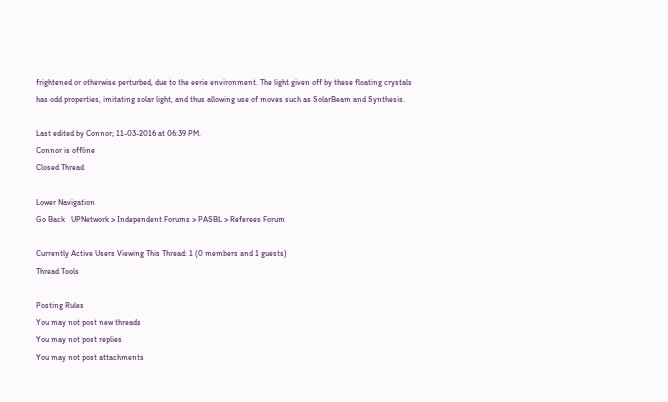frightened or otherwise perturbed, due to the eerie environment. The light given off by these floating crystals has odd properties, imitating solar light, and thus allowing use of moves such as SolarBeam and Synthesis.

Last edited by Connor; 11-03-2016 at 06:39 PM.
Connor is offline
Closed Thread

Lower Navigation
Go Back   UPNetwork > Independent Forums > PASBL > Referees Forum

Currently Active Users Viewing This Thread: 1 (0 members and 1 guests)
Thread Tools

Posting Rules
You may not post new threads
You may not post replies
You may not post attachments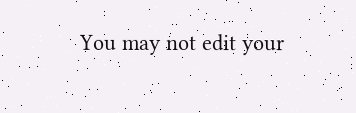You may not edit your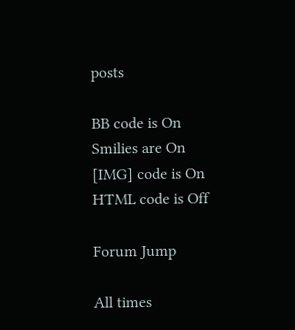posts

BB code is On
Smilies are On
[IMG] code is On
HTML code is Off

Forum Jump

All times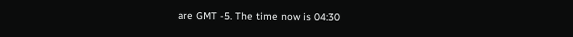are GMT -5. The time now is 04:30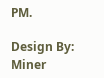PM.

Design By: Miner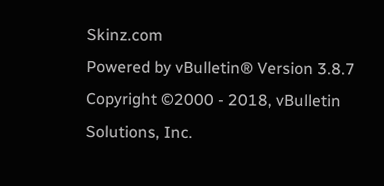Skinz.com
Powered by vBulletin® Version 3.8.7
Copyright ©2000 - 2018, vBulletin Solutions, Inc.